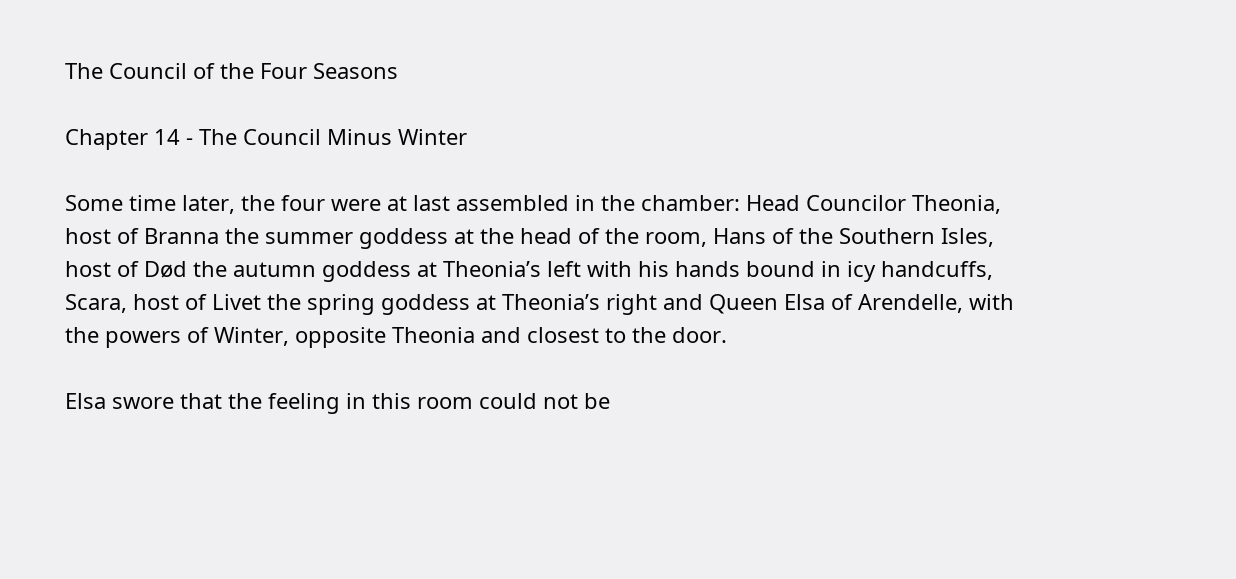The Council of the Four Seasons

Chapter 14 - The Council Minus Winter

Some time later, the four were at last assembled in the chamber: Head Councilor Theonia, host of Branna the summer goddess at the head of the room, Hans of the Southern Isles, host of Død the autumn goddess at Theonia’s left with his hands bound in icy handcuffs, Scara, host of Livet the spring goddess at Theonia’s right and Queen Elsa of Arendelle, with the powers of Winter, opposite Theonia and closest to the door.

Elsa swore that the feeling in this room could not be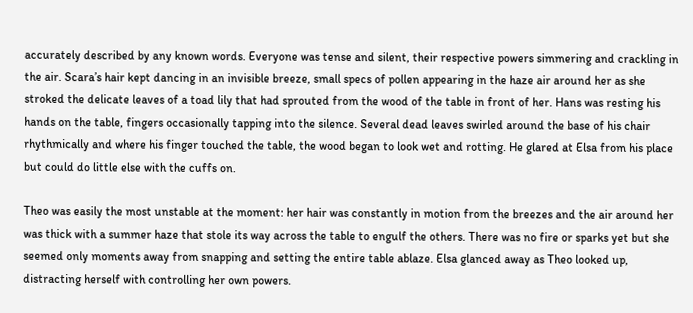accurately described by any known words. Everyone was tense and silent, their respective powers simmering and crackling in the air. Scara’s hair kept dancing in an invisible breeze, small specs of pollen appearing in the haze air around her as she stroked the delicate leaves of a toad lily that had sprouted from the wood of the table in front of her. Hans was resting his hands on the table, fingers occasionally tapping into the silence. Several dead leaves swirled around the base of his chair rhythmically and where his finger touched the table, the wood began to look wet and rotting. He glared at Elsa from his place but could do little else with the cuffs on.

Theo was easily the most unstable at the moment: her hair was constantly in motion from the breezes and the air around her was thick with a summer haze that stole its way across the table to engulf the others. There was no fire or sparks yet but she seemed only moments away from snapping and setting the entire table ablaze. Elsa glanced away as Theo looked up, distracting herself with controlling her own powers.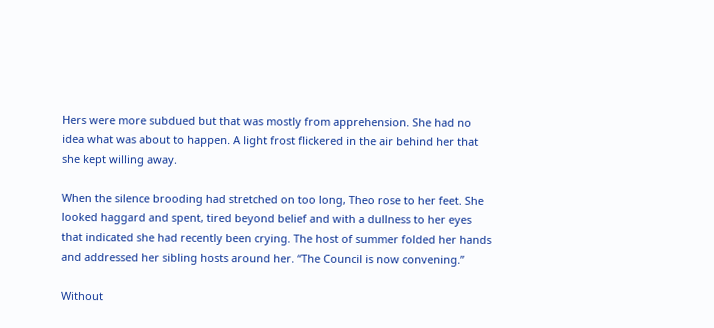Hers were more subdued but that was mostly from apprehension. She had no idea what was about to happen. A light frost flickered in the air behind her that she kept willing away.

When the silence brooding had stretched on too long, Theo rose to her feet. She looked haggard and spent, tired beyond belief and with a dullness to her eyes that indicated she had recently been crying. The host of summer folded her hands and addressed her sibling hosts around her. “The Council is now convening.”

Without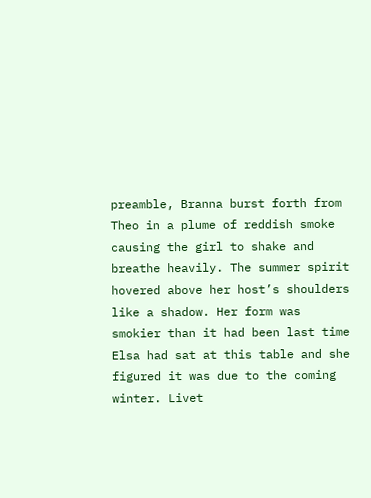preamble, Branna burst forth from Theo in a plume of reddish smoke causing the girl to shake and breathe heavily. The summer spirit hovered above her host’s shoulders like a shadow. Her form was smokier than it had been last time Elsa had sat at this table and she figured it was due to the coming winter. Livet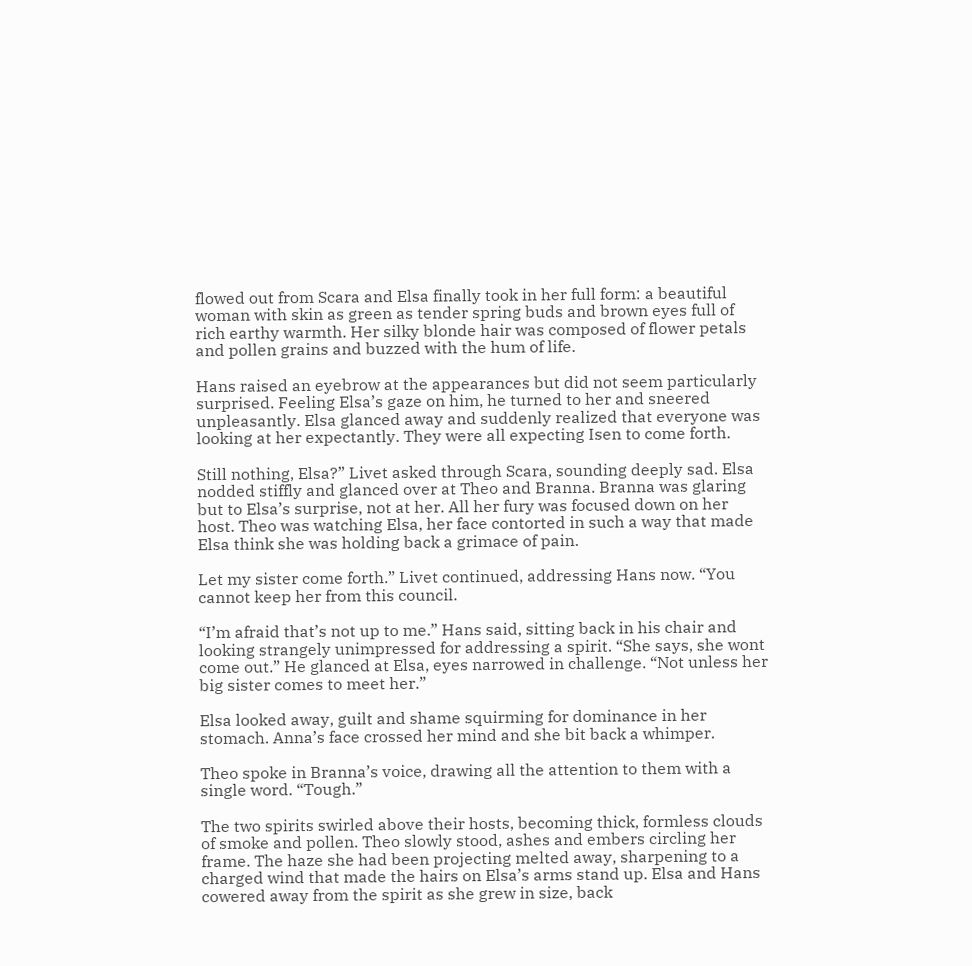flowed out from Scara and Elsa finally took in her full form: a beautiful woman with skin as green as tender spring buds and brown eyes full of rich earthy warmth. Her silky blonde hair was composed of flower petals and pollen grains and buzzed with the hum of life.

Hans raised an eyebrow at the appearances but did not seem particularly surprised. Feeling Elsa’s gaze on him, he turned to her and sneered unpleasantly. Elsa glanced away and suddenly realized that everyone was looking at her expectantly. They were all expecting Isen to come forth.

Still nothing, Elsa?” Livet asked through Scara, sounding deeply sad. Elsa nodded stiffly and glanced over at Theo and Branna. Branna was glaring but to Elsa’s surprise, not at her. All her fury was focused down on her host. Theo was watching Elsa, her face contorted in such a way that made Elsa think she was holding back a grimace of pain.

Let my sister come forth.” Livet continued, addressing Hans now. “You cannot keep her from this council.

“I’m afraid that’s not up to me.” Hans said, sitting back in his chair and looking strangely unimpressed for addressing a spirit. “She says, she wont come out.” He glanced at Elsa, eyes narrowed in challenge. “Not unless her big sister comes to meet her.”

Elsa looked away, guilt and shame squirming for dominance in her stomach. Anna’s face crossed her mind and she bit back a whimper.

Theo spoke in Branna’s voice, drawing all the attention to them with a single word. “Tough.”

The two spirits swirled above their hosts, becoming thick, formless clouds of smoke and pollen. Theo slowly stood, ashes and embers circling her frame. The haze she had been projecting melted away, sharpening to a charged wind that made the hairs on Elsa’s arms stand up. Elsa and Hans cowered away from the spirit as she grew in size, back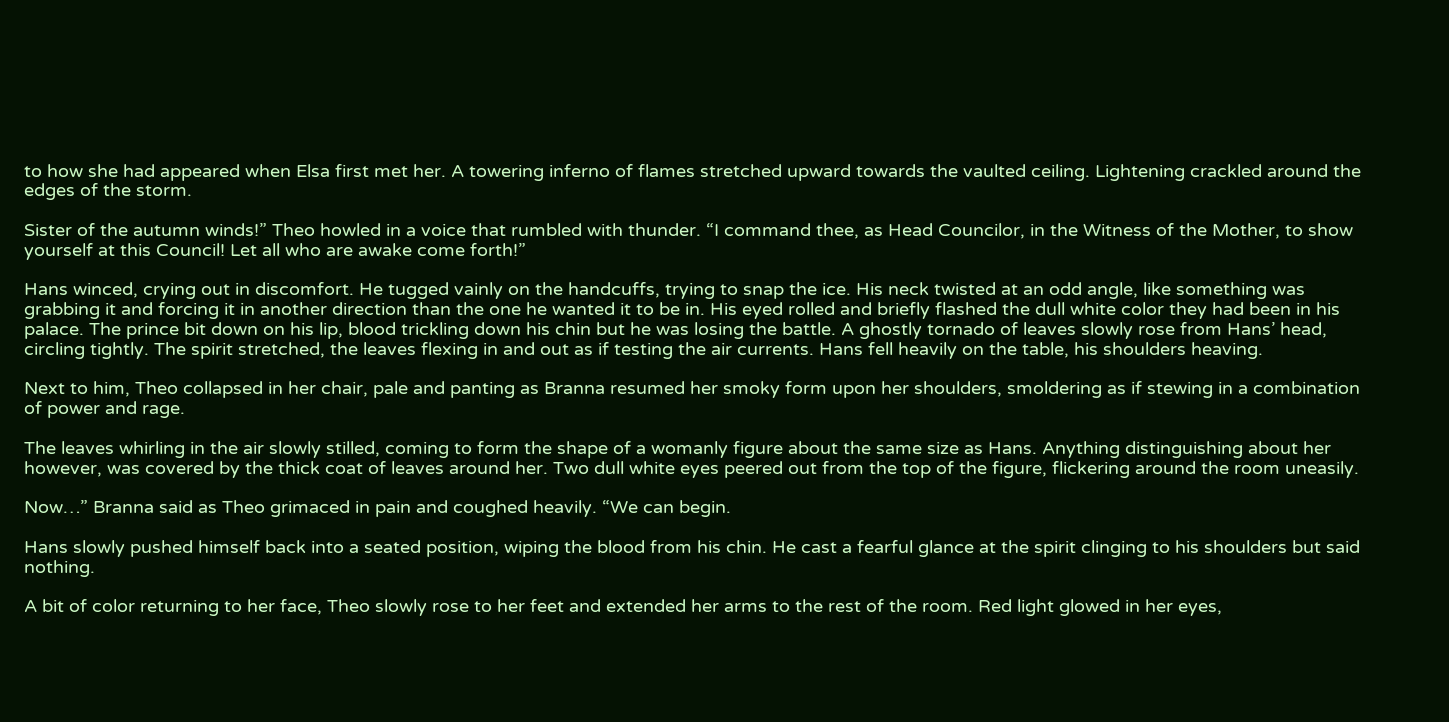to how she had appeared when Elsa first met her. A towering inferno of flames stretched upward towards the vaulted ceiling. Lightening crackled around the edges of the storm.

Sister of the autumn winds!” Theo howled in a voice that rumbled with thunder. “I command thee, as Head Councilor, in the Witness of the Mother, to show yourself at this Council! Let all who are awake come forth!”

Hans winced, crying out in discomfort. He tugged vainly on the handcuffs, trying to snap the ice. His neck twisted at an odd angle, like something was grabbing it and forcing it in another direction than the one he wanted it to be in. His eyed rolled and briefly flashed the dull white color they had been in his palace. The prince bit down on his lip, blood trickling down his chin but he was losing the battle. A ghostly tornado of leaves slowly rose from Hans’ head, circling tightly. The spirit stretched, the leaves flexing in and out as if testing the air currents. Hans fell heavily on the table, his shoulders heaving.

Next to him, Theo collapsed in her chair, pale and panting as Branna resumed her smoky form upon her shoulders, smoldering as if stewing in a combination of power and rage.

The leaves whirling in the air slowly stilled, coming to form the shape of a womanly figure about the same size as Hans. Anything distinguishing about her however, was covered by the thick coat of leaves around her. Two dull white eyes peered out from the top of the figure, flickering around the room uneasily.

Now…” Branna said as Theo grimaced in pain and coughed heavily. “We can begin.

Hans slowly pushed himself back into a seated position, wiping the blood from his chin. He cast a fearful glance at the spirit clinging to his shoulders but said nothing.

A bit of color returning to her face, Theo slowly rose to her feet and extended her arms to the rest of the room. Red light glowed in her eyes,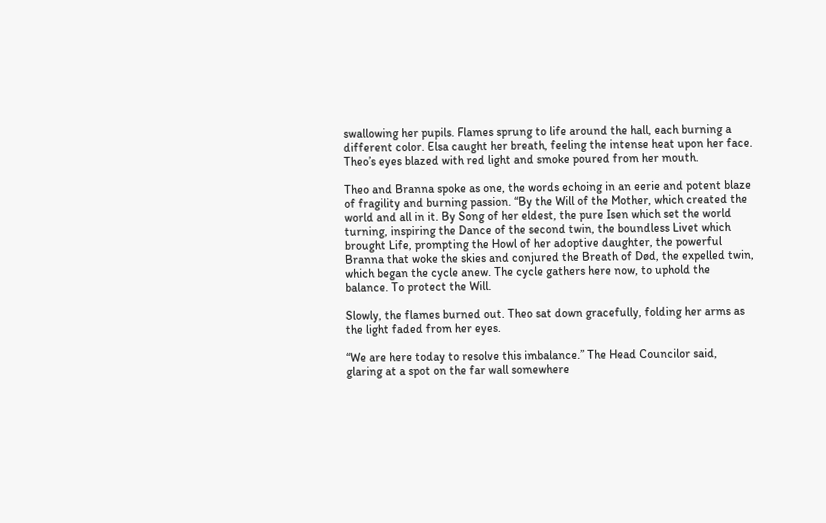swallowing her pupils. Flames sprung to life around the hall, each burning a different color. Elsa caught her breath, feeling the intense heat upon her face. Theo’s eyes blazed with red light and smoke poured from her mouth.

Theo and Branna spoke as one, the words echoing in an eerie and potent blaze of fragility and burning passion. “By the Will of the Mother, which created the world and all in it. By Song of her eldest, the pure Isen which set the world turning, inspiring the Dance of the second twin, the boundless Livet which brought Life, prompting the Howl of her adoptive daughter, the powerful Branna that woke the skies and conjured the Breath of Død, the expelled twin, which began the cycle anew. The cycle gathers here now, to uphold the balance. To protect the Will.

Slowly, the flames burned out. Theo sat down gracefully, folding her arms as the light faded from her eyes.

“We are here today to resolve this imbalance.” The Head Councilor said, glaring at a spot on the far wall somewhere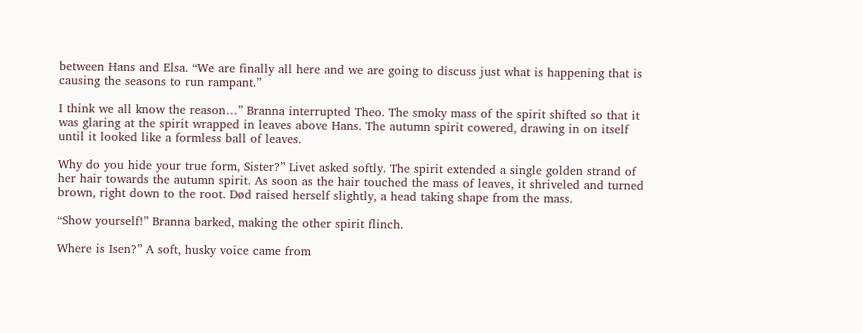between Hans and Elsa. “We are finally all here and we are going to discuss just what is happening that is causing the seasons to run rampant.”

I think we all know the reason…” Branna interrupted Theo. The smoky mass of the spirit shifted so that it was glaring at the spirit wrapped in leaves above Hans. The autumn spirit cowered, drawing in on itself until it looked like a formless ball of leaves.

Why do you hide your true form, Sister?” Livet asked softly. The spirit extended a single golden strand of her hair towards the autumn spirit. As soon as the hair touched the mass of leaves, it shriveled and turned brown, right down to the root. Død raised herself slightly, a head taking shape from the mass.

“Show yourself!” Branna barked, making the other spirit flinch.

Where is Isen?” A soft, husky voice came from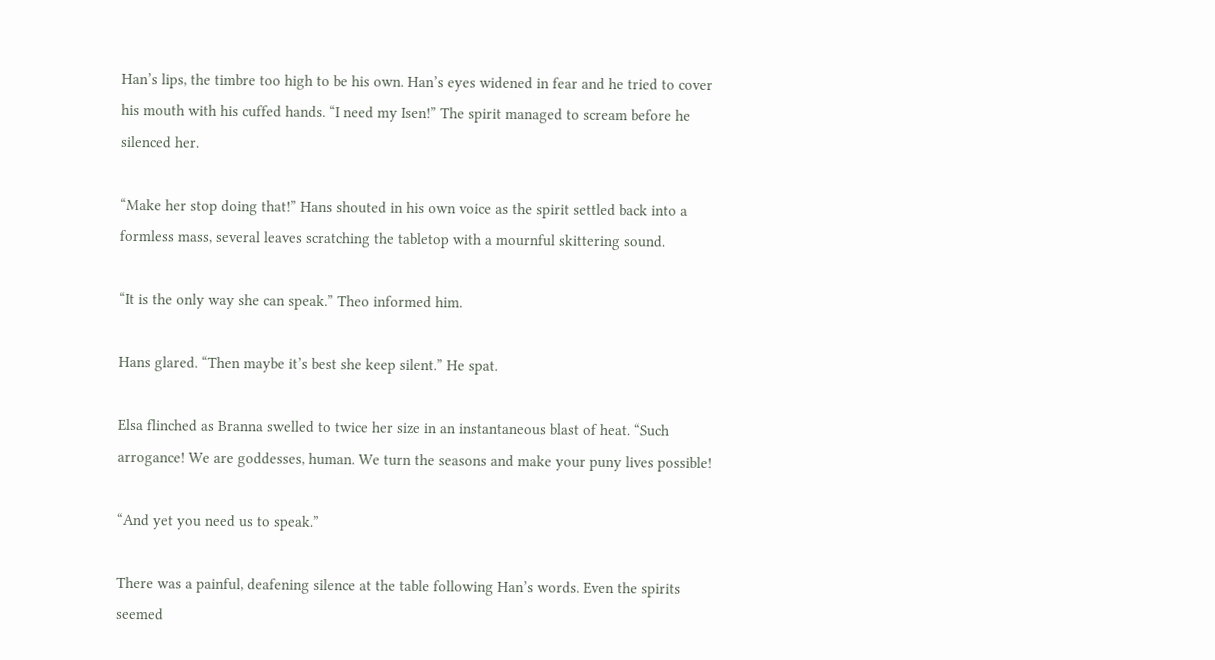Han’s lips, the timbre too high to be his own. Han’s eyes widened in fear and he tried to cover his mouth with his cuffed hands. “I need my Isen!” The spirit managed to scream before he silenced her.

“Make her stop doing that!” Hans shouted in his own voice as the spirit settled back into a formless mass, several leaves scratching the tabletop with a mournful skittering sound.

“It is the only way she can speak.” Theo informed him.

Hans glared. “Then maybe it’s best she keep silent.” He spat.

Elsa flinched as Branna swelled to twice her size in an instantaneous blast of heat. “Such arrogance! We are goddesses, human. We turn the seasons and make your puny lives possible!

“And yet you need us to speak.”

There was a painful, deafening silence at the table following Han’s words. Even the spirits seemed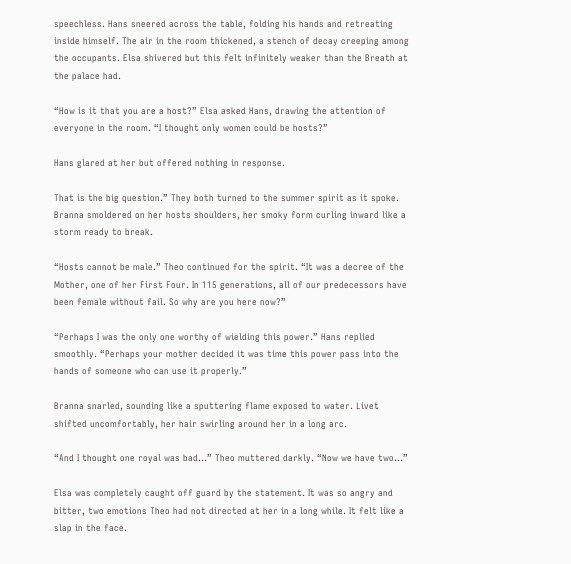speechless. Hans sneered across the table, folding his hands and retreating inside himself. The air in the room thickened, a stench of decay creeping among the occupants. Elsa shivered but this felt infinitely weaker than the Breath at the palace had.

“How is it that you are a host?” Elsa asked Hans, drawing the attention of everyone in the room. “I thought only women could be hosts?”

Hans glared at her but offered nothing in response.

That is the big question.” They both turned to the summer spirit as it spoke. Branna smoldered on her hosts shoulders, her smoky form curling inward like a storm ready to break.

“Hosts cannot be male.” Theo continued for the spirit. “It was a decree of the Mother, one of her First Four. In 115 generations, all of our predecessors have been female without fail. So why are you here now?”

“Perhaps I was the only one worthy of wielding this power.” Hans replied smoothly. “Perhaps your mother decided it was time this power pass into the hands of someone who can use it properly.”

Branna snarled, sounding like a sputtering flame exposed to water. Livet shifted uncomfortably, her hair swirling around her in a long arc.

“And I thought one royal was bad…” Theo muttered darkly. “Now we have two…”

Elsa was completely caught off guard by the statement. It was so angry and bitter, two emotions Theo had not directed at her in a long while. It felt like a slap in the face.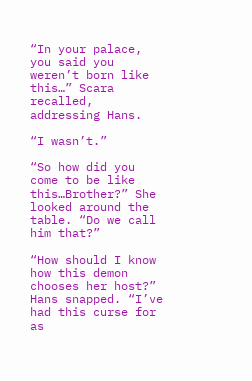“In your palace, you said you weren’t born like this…” Scara recalled, addressing Hans.

“I wasn’t.”

“So how did you come to be like this…Brother?” She looked around the table. “Do we call him that?”

“How should I know how this demon chooses her host?” Hans snapped. “I’ve had this curse for as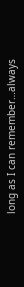long as I can remember…always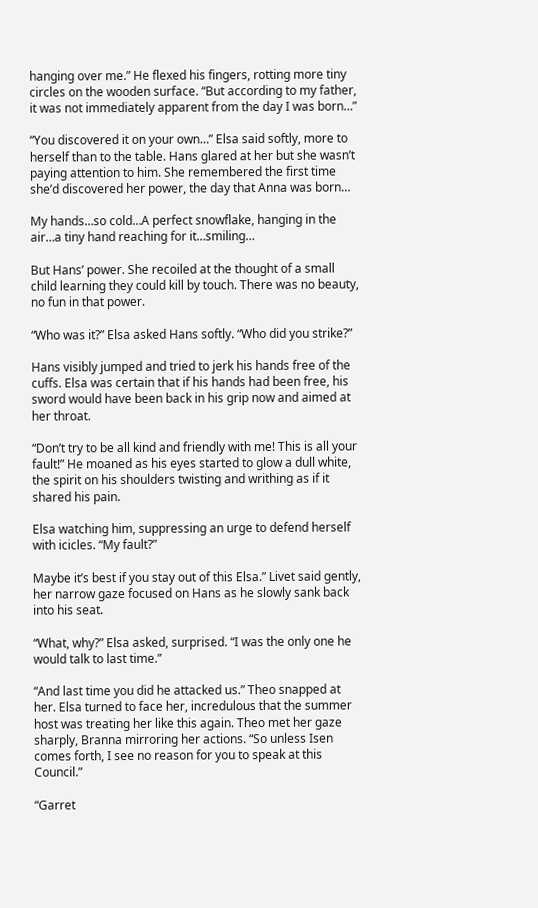hanging over me.” He flexed his fingers, rotting more tiny circles on the wooden surface. “But according to my father, it was not immediately apparent from the day I was born…”

“You discovered it on your own…” Elsa said softly, more to herself than to the table. Hans glared at her but she wasn’t paying attention to him. She remembered the first time she’d discovered her power, the day that Anna was born…

My hands…so cold…A perfect snowflake, hanging in the air…a tiny hand reaching for it…smiling…

But Hans’ power. She recoiled at the thought of a small child learning they could kill by touch. There was no beauty, no fun in that power.

“Who was it?” Elsa asked Hans softly. “Who did you strike?”

Hans visibly jumped and tried to jerk his hands free of the cuffs. Elsa was certain that if his hands had been free, his sword would have been back in his grip now and aimed at her throat.

“Don’t try to be all kind and friendly with me! This is all your fault!” He moaned as his eyes started to glow a dull white, the spirit on his shoulders twisting and writhing as if it shared his pain.

Elsa watching him, suppressing an urge to defend herself with icicles. “My fault?”

Maybe it’s best if you stay out of this Elsa.” Livet said gently, her narrow gaze focused on Hans as he slowly sank back into his seat.

“What, why?” Elsa asked, surprised. “I was the only one he would talk to last time.”

“And last time you did he attacked us.” Theo snapped at her. Elsa turned to face her, incredulous that the summer host was treating her like this again. Theo met her gaze sharply, Branna mirroring her actions. “So unless Isen comes forth, I see no reason for you to speak at this Council.”

“Garret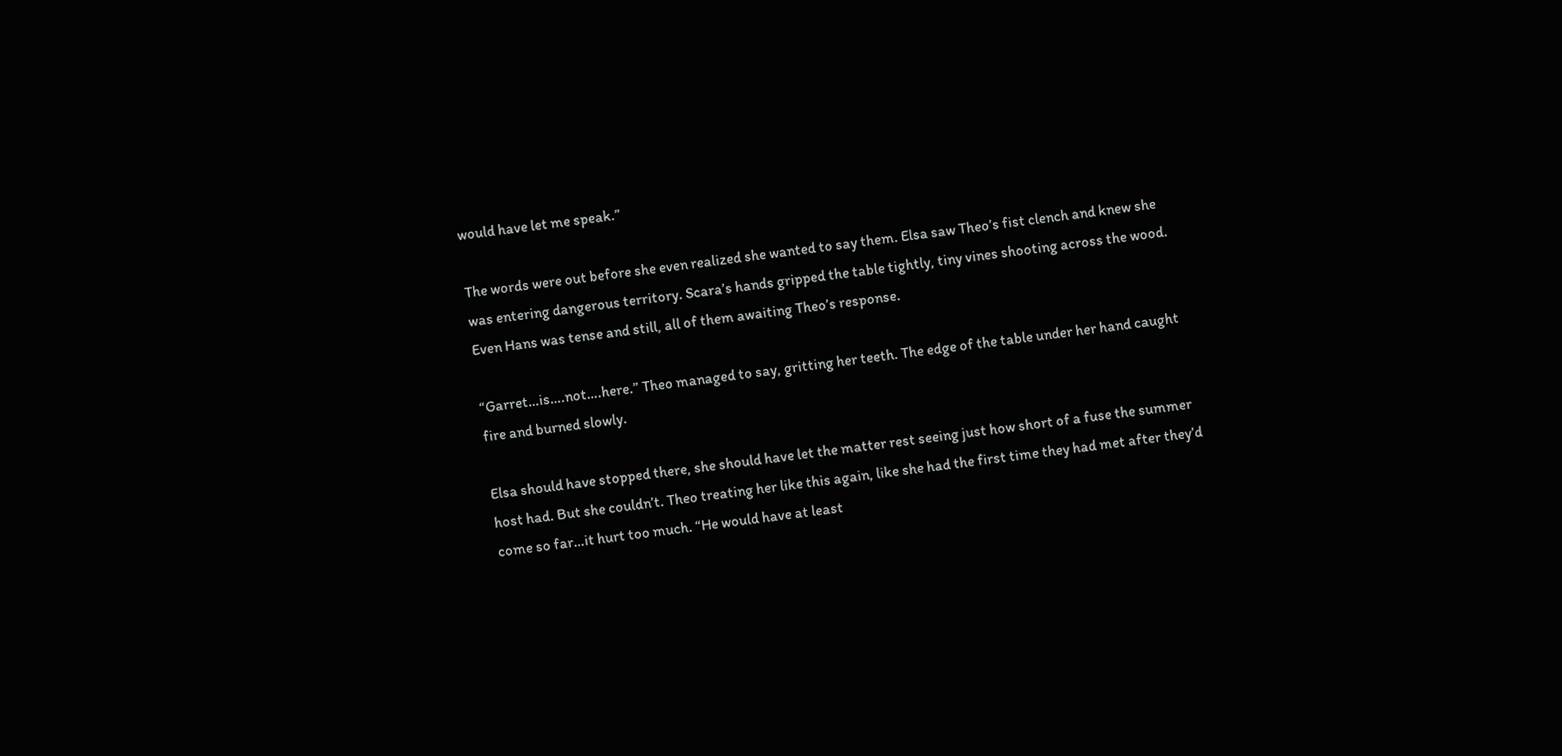would have let me speak.”

The words were out before she even realized she wanted to say them. Elsa saw Theo’s fist clench and knew she was entering dangerous territory. Scara’s hands gripped the table tightly, tiny vines shooting across the wood. Even Hans was tense and still, all of them awaiting Theo’s response.

“Garret…is….not….here.” Theo managed to say, gritting her teeth. The edge of the table under her hand caught fire and burned slowly.

Elsa should have stopped there, she should have let the matter rest seeing just how short of a fuse the summer host had. But she couldn’t. Theo treating her like this again, like she had the first time they had met after they’d come so far…it hurt too much. “He would have at least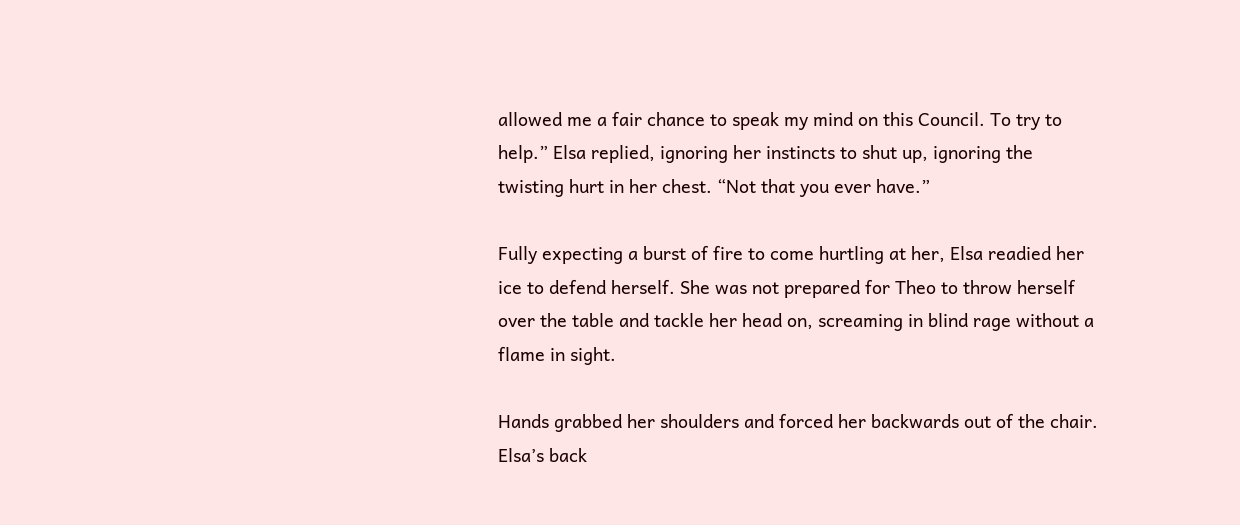allowed me a fair chance to speak my mind on this Council. To try to help.” Elsa replied, ignoring her instincts to shut up, ignoring the twisting hurt in her chest. “Not that you ever have.”

Fully expecting a burst of fire to come hurtling at her, Elsa readied her ice to defend herself. She was not prepared for Theo to throw herself over the table and tackle her head on, screaming in blind rage without a flame in sight.

Hands grabbed her shoulders and forced her backwards out of the chair. Elsa’s back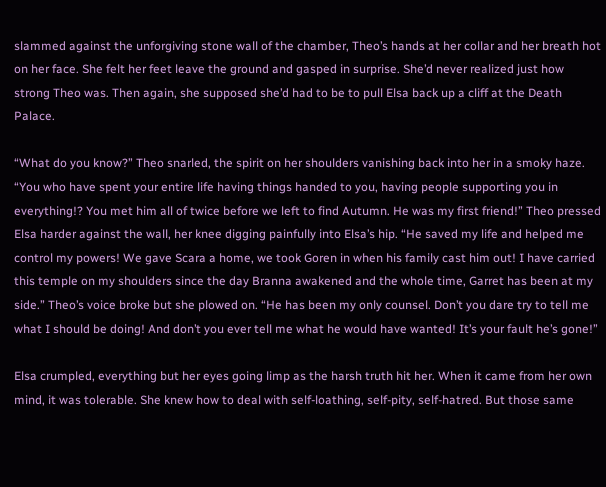slammed against the unforgiving stone wall of the chamber, Theo’s hands at her collar and her breath hot on her face. She felt her feet leave the ground and gasped in surprise. She’d never realized just how strong Theo was. Then again, she supposed she’d had to be to pull Elsa back up a cliff at the Death Palace.

“What do you know?” Theo snarled, the spirit on her shoulders vanishing back into her in a smoky haze. “You who have spent your entire life having things handed to you, having people supporting you in everything!? You met him all of twice before we left to find Autumn. He was my first friend!” Theo pressed Elsa harder against the wall, her knee digging painfully into Elsa’s hip. “He saved my life and helped me control my powers! We gave Scara a home, we took Goren in when his family cast him out! I have carried this temple on my shoulders since the day Branna awakened and the whole time, Garret has been at my side.” Theo’s voice broke but she plowed on. “He has been my only counsel. Don’t you dare try to tell me what I should be doing! And don’t you ever tell me what he would have wanted! It’s your fault he’s gone!”

Elsa crumpled, everything but her eyes going limp as the harsh truth hit her. When it came from her own mind, it was tolerable. She knew how to deal with self-loathing, self-pity, self-hatred. But those same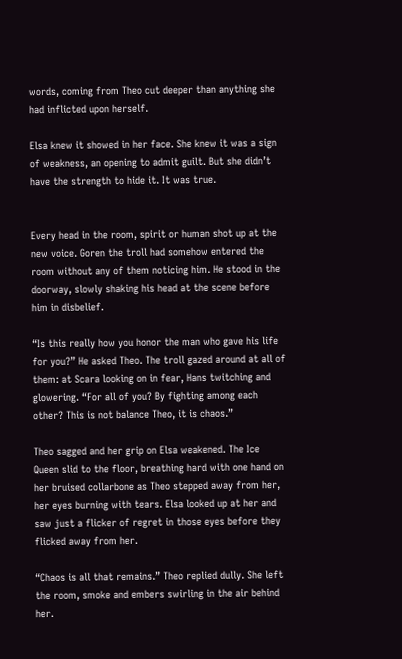words, coming from Theo cut deeper than anything she had inflicted upon herself.

Elsa knew it showed in her face. She knew it was a sign of weakness, an opening to admit guilt. But she didn’t have the strength to hide it. It was true.


Every head in the room, spirit or human shot up at the new voice. Goren the troll had somehow entered the room without any of them noticing him. He stood in the doorway, slowly shaking his head at the scene before him in disbelief.

“Is this really how you honor the man who gave his life for you?” He asked Theo. The troll gazed around at all of them: at Scara looking on in fear, Hans twitching and glowering. “For all of you? By fighting among each other? This is not balance Theo, it is chaos.”

Theo sagged and her grip on Elsa weakened. The Ice Queen slid to the floor, breathing hard with one hand on her bruised collarbone as Theo stepped away from her, her eyes burning with tears. Elsa looked up at her and saw just a flicker of regret in those eyes before they flicked away from her.

“Chaos is all that remains.” Theo replied dully. She left the room, smoke and embers swirling in the air behind her.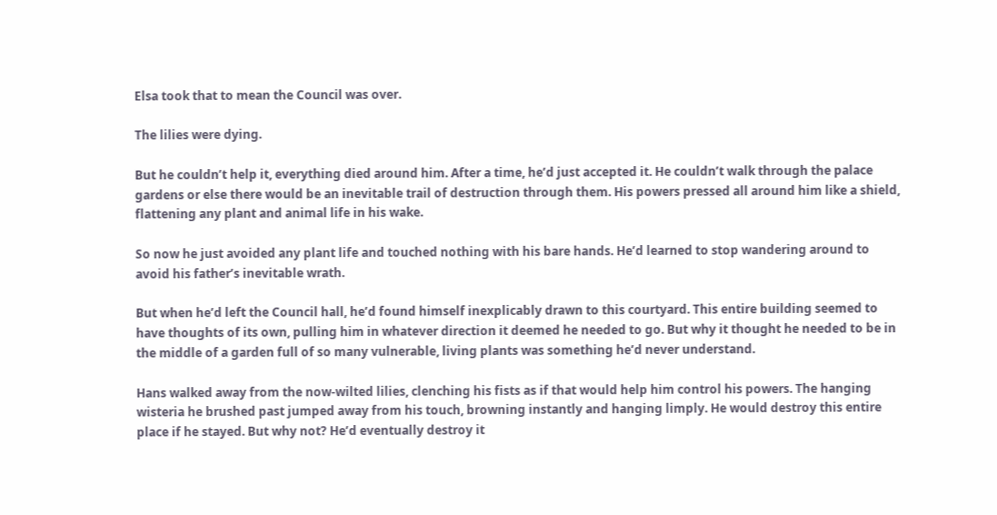Elsa took that to mean the Council was over.

The lilies were dying.

But he couldn’t help it, everything died around him. After a time, he’d just accepted it. He couldn’t walk through the palace gardens or else there would be an inevitable trail of destruction through them. His powers pressed all around him like a shield, flattening any plant and animal life in his wake.

So now he just avoided any plant life and touched nothing with his bare hands. He’d learned to stop wandering around to avoid his father’s inevitable wrath.

But when he’d left the Council hall, he’d found himself inexplicably drawn to this courtyard. This entire building seemed to have thoughts of its own, pulling him in whatever direction it deemed he needed to go. But why it thought he needed to be in the middle of a garden full of so many vulnerable, living plants was something he’d never understand.

Hans walked away from the now-wilted lilies, clenching his fists as if that would help him control his powers. The hanging wisteria he brushed past jumped away from his touch, browning instantly and hanging limply. He would destroy this entire place if he stayed. But why not? He’d eventually destroy it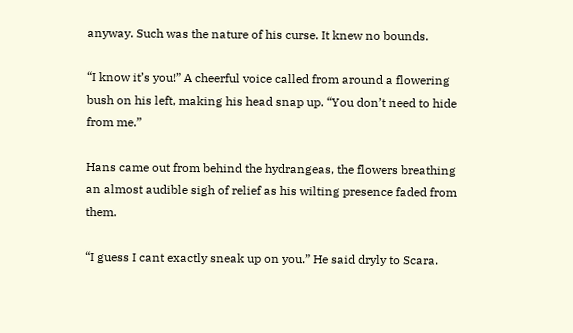anyway. Such was the nature of his curse. It knew no bounds.

“I know it’s you!” A cheerful voice called from around a flowering bush on his left, making his head snap up. “You don’t need to hide from me.”

Hans came out from behind the hydrangeas, the flowers breathing an almost audible sigh of relief as his wilting presence faded from them.

“I guess I cant exactly sneak up on you.” He said dryly to Scara.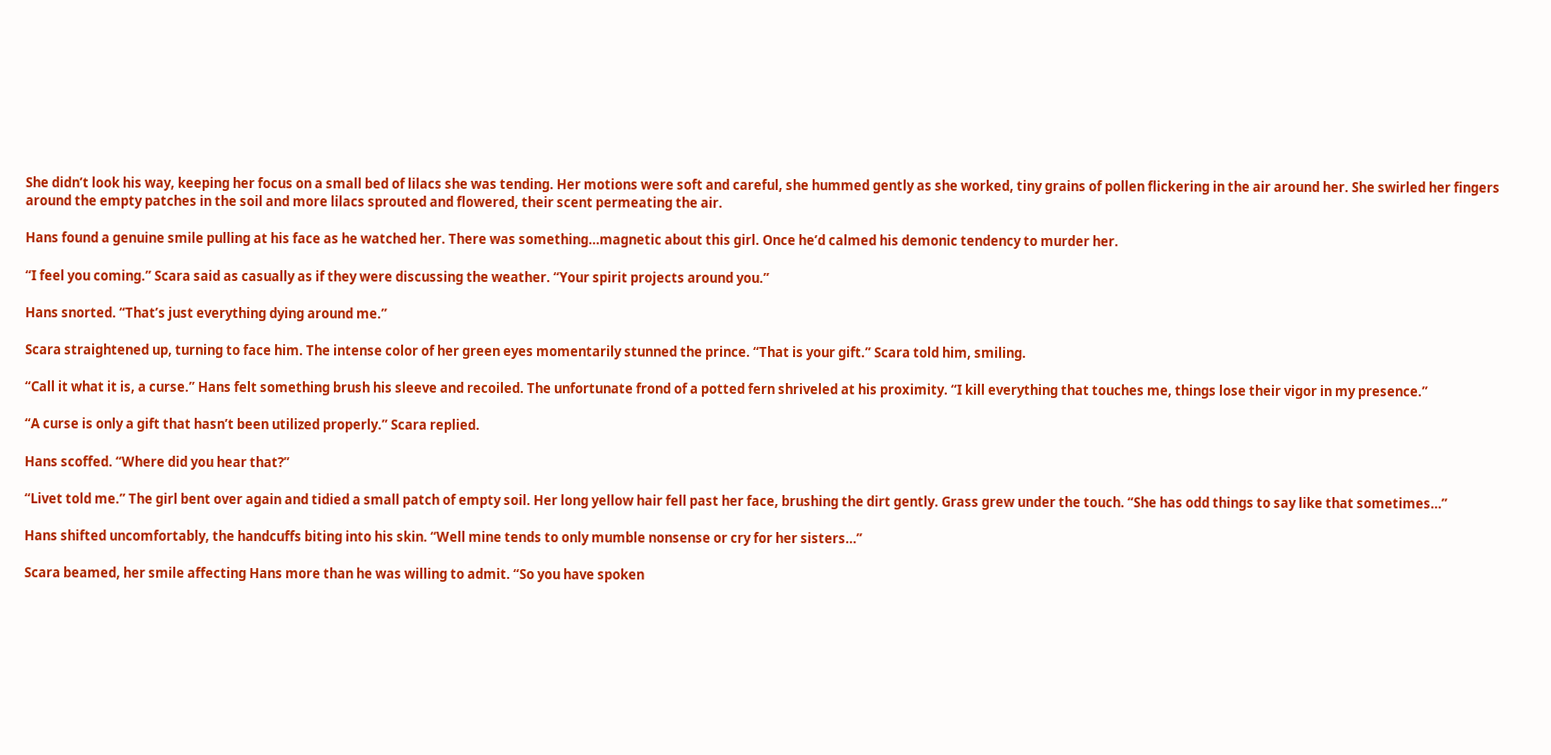She didn’t look his way, keeping her focus on a small bed of lilacs she was tending. Her motions were soft and careful, she hummed gently as she worked, tiny grains of pollen flickering in the air around her. She swirled her fingers around the empty patches in the soil and more lilacs sprouted and flowered, their scent permeating the air.

Hans found a genuine smile pulling at his face as he watched her. There was something…magnetic about this girl. Once he’d calmed his demonic tendency to murder her.

“I feel you coming.” Scara said as casually as if they were discussing the weather. “Your spirit projects around you.”

Hans snorted. “That’s just everything dying around me.”

Scara straightened up, turning to face him. The intense color of her green eyes momentarily stunned the prince. “That is your gift.” Scara told him, smiling.

“Call it what it is, a curse.” Hans felt something brush his sleeve and recoiled. The unfortunate frond of a potted fern shriveled at his proximity. “I kill everything that touches me, things lose their vigor in my presence.”

“A curse is only a gift that hasn’t been utilized properly.” Scara replied.

Hans scoffed. “Where did you hear that?”

“Livet told me.” The girl bent over again and tidied a small patch of empty soil. Her long yellow hair fell past her face, brushing the dirt gently. Grass grew under the touch. “She has odd things to say like that sometimes…”

Hans shifted uncomfortably, the handcuffs biting into his skin. “Well mine tends to only mumble nonsense or cry for her sisters…”

Scara beamed, her smile affecting Hans more than he was willing to admit. “So you have spoken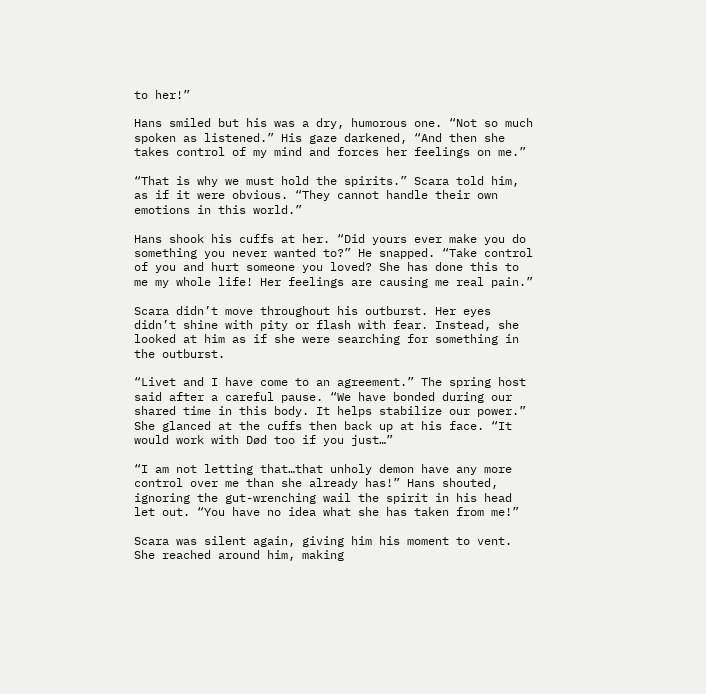to her!”

Hans smiled but his was a dry, humorous one. “Not so much spoken as listened.” His gaze darkened, “And then she takes control of my mind and forces her feelings on me.”

“That is why we must hold the spirits.” Scara told him, as if it were obvious. “They cannot handle their own emotions in this world.”

Hans shook his cuffs at her. “Did yours ever make you do something you never wanted to?” He snapped. “Take control of you and hurt someone you loved? She has done this to me my whole life! Her feelings are causing me real pain.”

Scara didn’t move throughout his outburst. Her eyes didn’t shine with pity or flash with fear. Instead, she looked at him as if she were searching for something in the outburst.

“Livet and I have come to an agreement.” The spring host said after a careful pause. “We have bonded during our shared time in this body. It helps stabilize our power.” She glanced at the cuffs then back up at his face. “It would work with Død too if you just…”

“I am not letting that…that unholy demon have any more control over me than she already has!” Hans shouted, ignoring the gut-wrenching wail the spirit in his head let out. “You have no idea what she has taken from me!”

Scara was silent again, giving him his moment to vent. She reached around him, making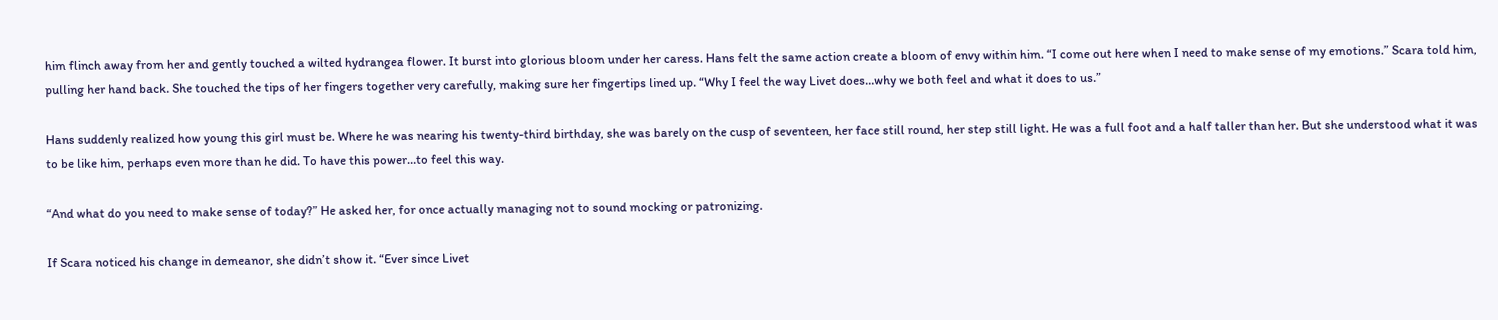him flinch away from her and gently touched a wilted hydrangea flower. It burst into glorious bloom under her caress. Hans felt the same action create a bloom of envy within him. “I come out here when I need to make sense of my emotions.” Scara told him, pulling her hand back. She touched the tips of her fingers together very carefully, making sure her fingertips lined up. “Why I feel the way Livet does…why we both feel and what it does to us.”

Hans suddenly realized how young this girl must be. Where he was nearing his twenty-third birthday, she was barely on the cusp of seventeen, her face still round, her step still light. He was a full foot and a half taller than her. But she understood what it was to be like him, perhaps even more than he did. To have this power…to feel this way.

“And what do you need to make sense of today?” He asked her, for once actually managing not to sound mocking or patronizing.

If Scara noticed his change in demeanor, she didn’t show it. “Ever since Livet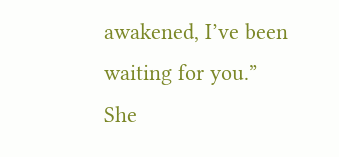awakened, I’ve been waiting for you.” She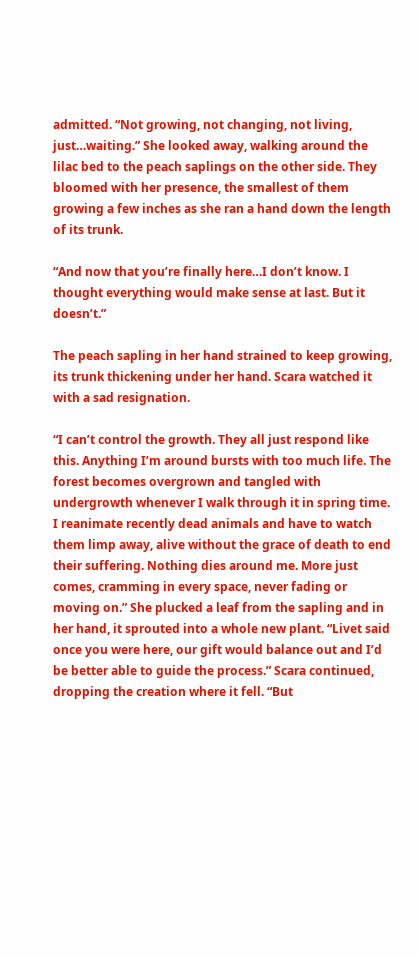admitted. “Not growing, not changing, not living, just…waiting.” She looked away, walking around the lilac bed to the peach saplings on the other side. They bloomed with her presence, the smallest of them growing a few inches as she ran a hand down the length of its trunk.

“And now that you’re finally here…I don’t know. I thought everything would make sense at last. But it doesn’t.”

The peach sapling in her hand strained to keep growing, its trunk thickening under her hand. Scara watched it with a sad resignation.

“I can’t control the growth. They all just respond like this. Anything I’m around bursts with too much life. The forest becomes overgrown and tangled with undergrowth whenever I walk through it in spring time. I reanimate recently dead animals and have to watch them limp away, alive without the grace of death to end their suffering. Nothing dies around me. More just comes, cramming in every space, never fading or moving on.” She plucked a leaf from the sapling and in her hand, it sprouted into a whole new plant. “Livet said once you were here, our gift would balance out and I’d be better able to guide the process.” Scara continued, dropping the creation where it fell. “But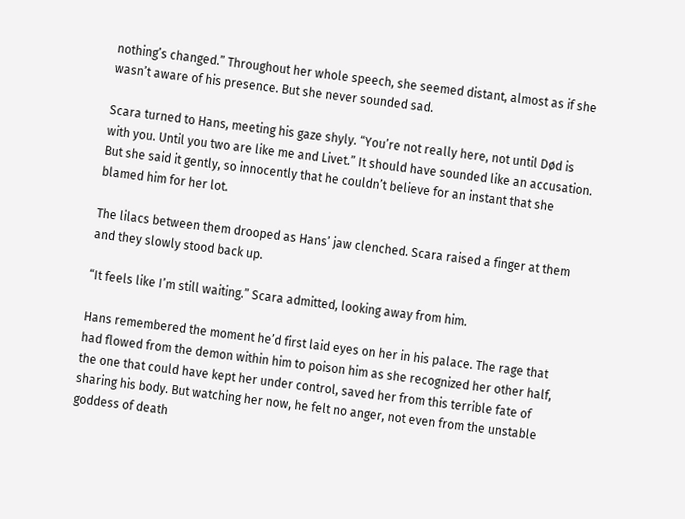nothing’s changed.” Throughout her whole speech, she seemed distant, almost as if she wasn’t aware of his presence. But she never sounded sad.

Scara turned to Hans, meeting his gaze shyly. “You’re not really here, not until Død is with you. Until you two are like me and Livet.” It should have sounded like an accusation. But she said it gently, so innocently that he couldn’t believe for an instant that she blamed him for her lot.

The lilacs between them drooped as Hans’ jaw clenched. Scara raised a finger at them and they slowly stood back up.

“It feels like I’m still waiting.” Scara admitted, looking away from him.

Hans remembered the moment he’d first laid eyes on her in his palace. The rage that had flowed from the demon within him to poison him as she recognized her other half, the one that could have kept her under control, saved her from this terrible fate of sharing his body. But watching her now, he felt no anger, not even from the unstable goddess of death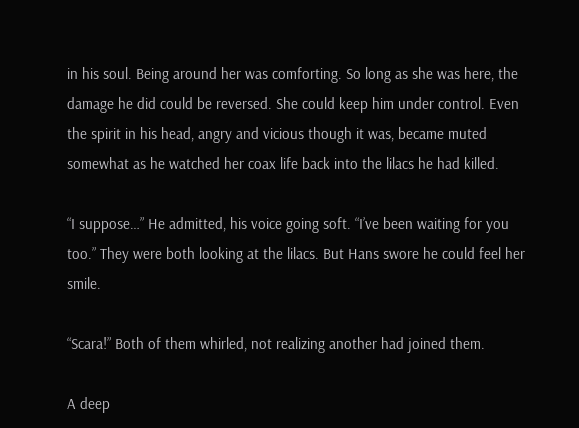in his soul. Being around her was comforting. So long as she was here, the damage he did could be reversed. She could keep him under control. Even the spirit in his head, angry and vicious though it was, became muted somewhat as he watched her coax life back into the lilacs he had killed.

“I suppose…” He admitted, his voice going soft. “I’ve been waiting for you too.” They were both looking at the lilacs. But Hans swore he could feel her smile.

“Scara!” Both of them whirled, not realizing another had joined them.

A deep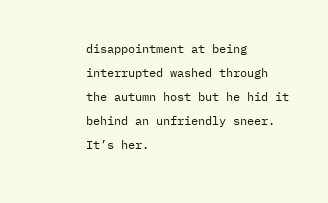disappointment at being interrupted washed through the autumn host but he hid it behind an unfriendly sneer. It’s her.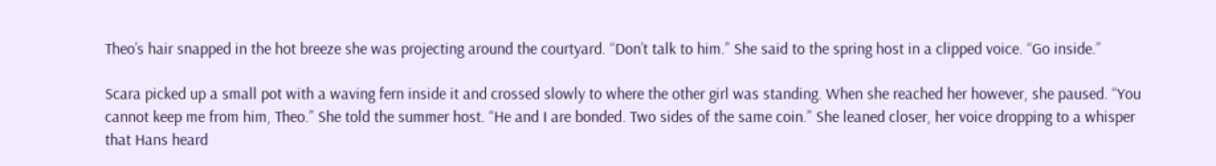Theo’s hair snapped in the hot breeze she was projecting around the courtyard. “Don’t talk to him.” She said to the spring host in a clipped voice. “Go inside.”

Scara picked up a small pot with a waving fern inside it and crossed slowly to where the other girl was standing. When she reached her however, she paused. “You cannot keep me from him, Theo.” She told the summer host. “He and I are bonded. Two sides of the same coin.” She leaned closer, her voice dropping to a whisper that Hans heard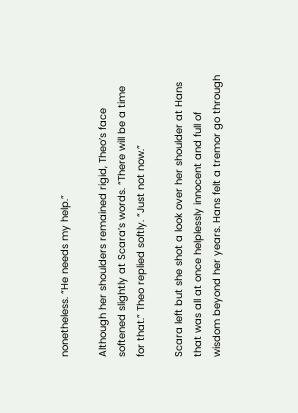nonetheless. “He needs my help.”

Although her shoulders remained rigid, Theo’s face softened slightly at Scara’s words. “There will be a time for that.” Theo replied softly. “Just not now.”

Scara left but she shot a look over her shoulder at Hans that was all at once helplessly innocent and full of wisdom beyond her years. Hans felt a tremor go through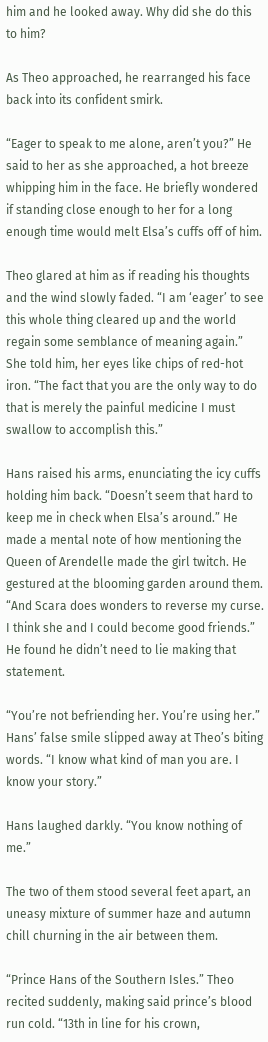him and he looked away. Why did she do this to him?

As Theo approached, he rearranged his face back into its confident smirk.

“Eager to speak to me alone, aren’t you?” He said to her as she approached, a hot breeze whipping him in the face. He briefly wondered if standing close enough to her for a long enough time would melt Elsa’s cuffs off of him.

Theo glared at him as if reading his thoughts and the wind slowly faded. “I am ‘eager’ to see this whole thing cleared up and the world regain some semblance of meaning again.” She told him, her eyes like chips of red-hot iron. “The fact that you are the only way to do that is merely the painful medicine I must swallow to accomplish this.”

Hans raised his arms, enunciating the icy cuffs holding him back. “Doesn’t seem that hard to keep me in check when Elsa’s around.” He made a mental note of how mentioning the Queen of Arendelle made the girl twitch. He gestured at the blooming garden around them. “And Scara does wonders to reverse my curse. I think she and I could become good friends.” He found he didn’t need to lie making that statement.

“You’re not befriending her. You’re using her.” Hans’ false smile slipped away at Theo’s biting words. “I know what kind of man you are. I know your story.”

Hans laughed darkly. “You know nothing of me.”

The two of them stood several feet apart, an uneasy mixture of summer haze and autumn chill churning in the air between them.

“Prince Hans of the Southern Isles.” Theo recited suddenly, making said prince’s blood run cold. “13th in line for his crown,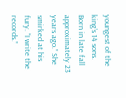youngest of the king’s 14 sons. Born in late fall approximately 23 years ago.” She smirked at his fury. “I write the records.”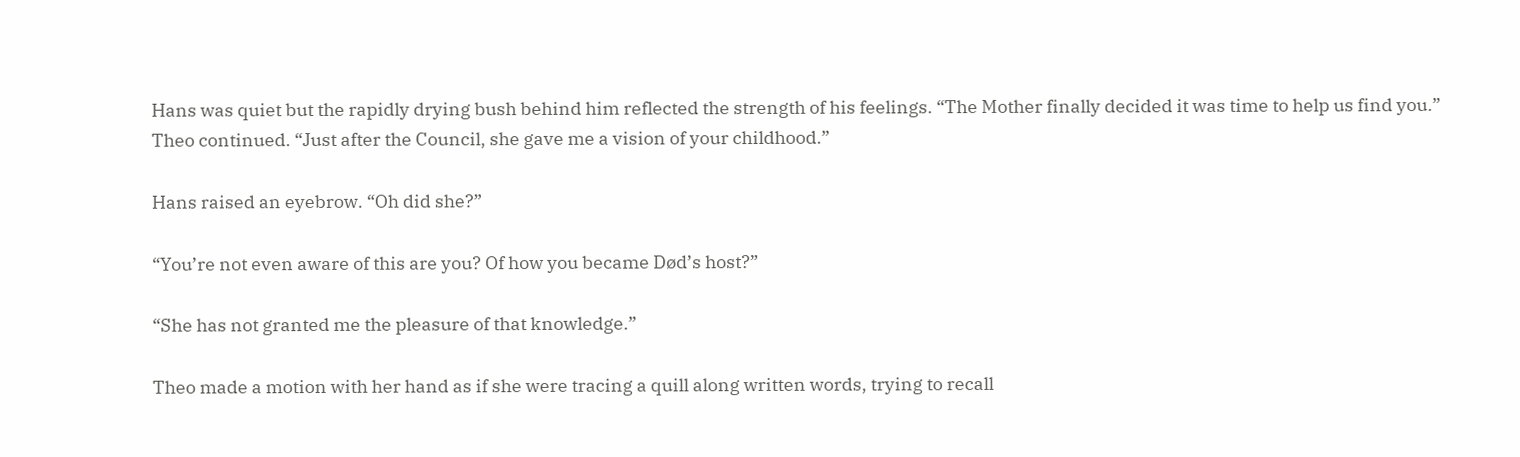Hans was quiet but the rapidly drying bush behind him reflected the strength of his feelings. “The Mother finally decided it was time to help us find you.” Theo continued. “Just after the Council, she gave me a vision of your childhood.”

Hans raised an eyebrow. “Oh did she?”

“You’re not even aware of this are you? Of how you became Død’s host?”

“She has not granted me the pleasure of that knowledge.”

Theo made a motion with her hand as if she were tracing a quill along written words, trying to recall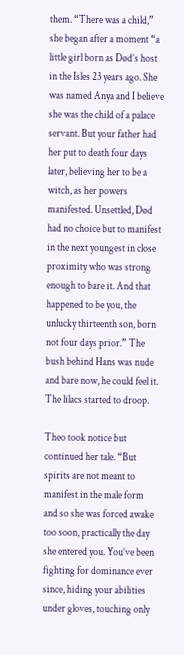them. “There was a child,” she began after a moment “a little girl born as Død’s host in the Isles 23 years ago. She was named Anya and I believe she was the child of a palace servant. But your father had her put to death four days later, believing her to be a witch, as her powers manifested. Unsettled, Død had no choice but to manifest in the next youngest in close proximity who was strong enough to bare it. And that happened to be you, the unlucky thirteenth son, born not four days prior.” The bush behind Hans was nude and bare now, he could feel it. The lilacs started to droop.

Theo took notice but continued her tale. “But spirits are not meant to manifest in the male form and so she was forced awake too soon, practically the day she entered you. You’ve been fighting for dominance ever since, hiding your abilities under gloves, touching only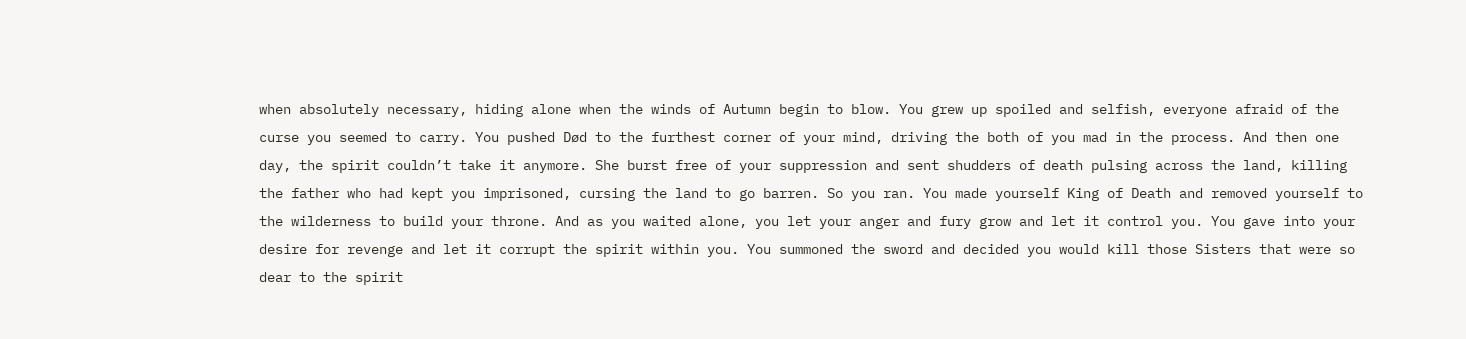when absolutely necessary, hiding alone when the winds of Autumn begin to blow. You grew up spoiled and selfish, everyone afraid of the curse you seemed to carry. You pushed Død to the furthest corner of your mind, driving the both of you mad in the process. And then one day, the spirit couldn’t take it anymore. She burst free of your suppression and sent shudders of death pulsing across the land, killing the father who had kept you imprisoned, cursing the land to go barren. So you ran. You made yourself King of Death and removed yourself to the wilderness to build your throne. And as you waited alone, you let your anger and fury grow and let it control you. You gave into your desire for revenge and let it corrupt the spirit within you. You summoned the sword and decided you would kill those Sisters that were so dear to the spirit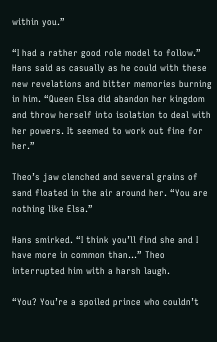within you.”

“I had a rather good role model to follow.” Hans said as casually as he could with these new revelations and bitter memories burning in him. “Queen Elsa did abandon her kingdom and throw herself into isolation to deal with her powers. It seemed to work out fine for her.”

Theo’s jaw clenched and several grains of sand floated in the air around her. “You are nothing like Elsa.”

Hans smirked. “I think you’ll find she and I have more in common than…” Theo interrupted him with a harsh laugh.

“You? You’re a spoiled prince who couldn’t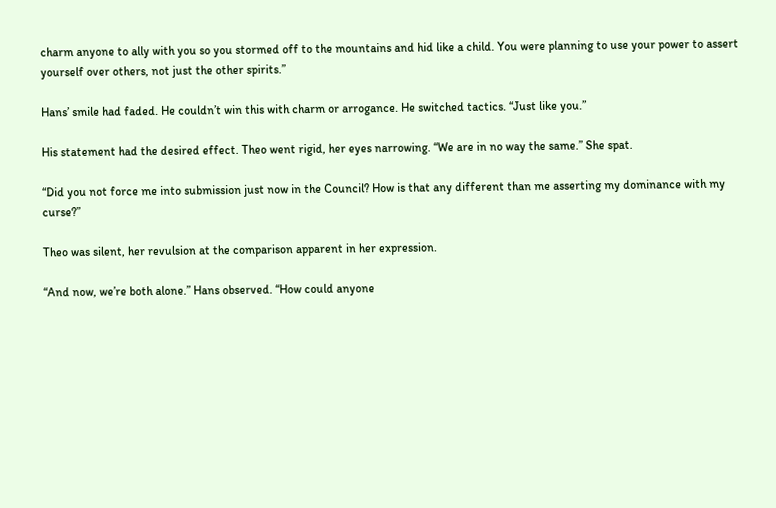charm anyone to ally with you so you stormed off to the mountains and hid like a child. You were planning to use your power to assert yourself over others, not just the other spirits.”

Hans’ smile had faded. He couldn’t win this with charm or arrogance. He switched tactics. “Just like you.”

His statement had the desired effect. Theo went rigid, her eyes narrowing. “We are in no way the same.” She spat.

“Did you not force me into submission just now in the Council? How is that any different than me asserting my dominance with my curse?”

Theo was silent, her revulsion at the comparison apparent in her expression.

“And now, we’re both alone.” Hans observed. “How could anyone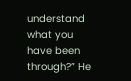understand what you have been through?” He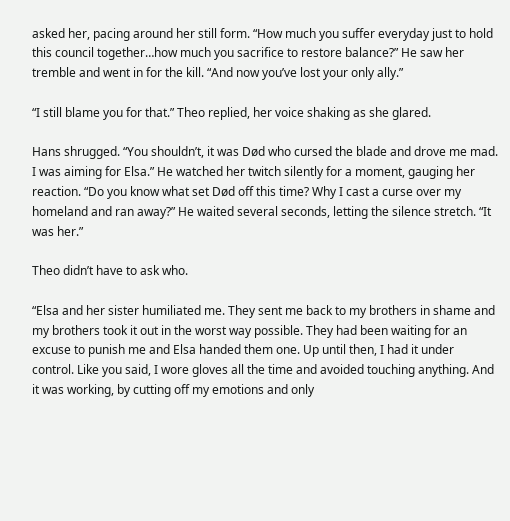asked her, pacing around her still form. “How much you suffer everyday just to hold this council together…how much you sacrifice to restore balance?” He saw her tremble and went in for the kill. “And now you’ve lost your only ally.”

“I still blame you for that.” Theo replied, her voice shaking as she glared.

Hans shrugged. “You shouldn’t, it was Død who cursed the blade and drove me mad. I was aiming for Elsa.” He watched her twitch silently for a moment, gauging her reaction. “Do you know what set Død off this time? Why I cast a curse over my homeland and ran away?” He waited several seconds, letting the silence stretch. “It was her.”

Theo didn’t have to ask who.

“Elsa and her sister humiliated me. They sent me back to my brothers in shame and my brothers took it out in the worst way possible. They had been waiting for an excuse to punish me and Elsa handed them one. Up until then, I had it under control. Like you said, I wore gloves all the time and avoided touching anything. And it was working, by cutting off my emotions and only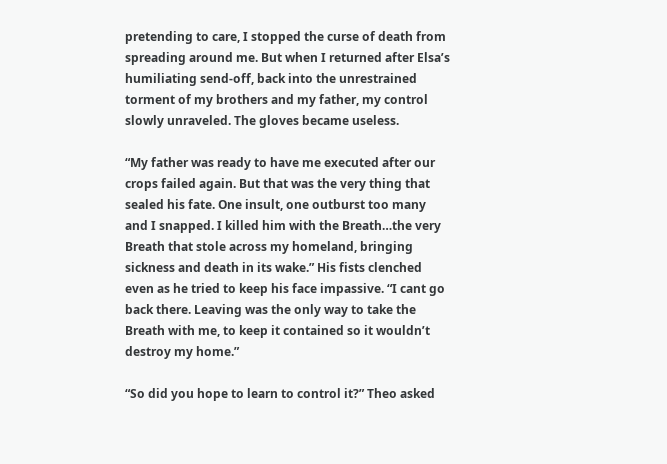pretending to care, I stopped the curse of death from spreading around me. But when I returned after Elsa’s humiliating send-off, back into the unrestrained torment of my brothers and my father, my control slowly unraveled. The gloves became useless.

“My father was ready to have me executed after our crops failed again. But that was the very thing that sealed his fate. One insult, one outburst too many and I snapped. I killed him with the Breath…the very Breath that stole across my homeland, bringing sickness and death in its wake.” His fists clenched even as he tried to keep his face impassive. “I cant go back there. Leaving was the only way to take the Breath with me, to keep it contained so it wouldn’t destroy my home.”

“So did you hope to learn to control it?” Theo asked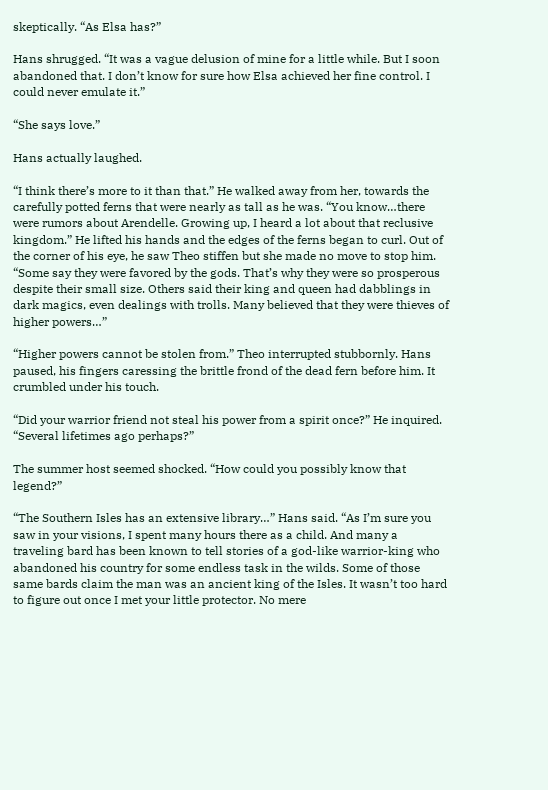skeptically. “As Elsa has?”

Hans shrugged. “It was a vague delusion of mine for a little while. But I soon abandoned that. I don’t know for sure how Elsa achieved her fine control. I could never emulate it.”

“She says love.”

Hans actually laughed.

“I think there’s more to it than that.” He walked away from her, towards the carefully potted ferns that were nearly as tall as he was. “You know…there were rumors about Arendelle. Growing up, I heard a lot about that reclusive kingdom.” He lifted his hands and the edges of the ferns began to curl. Out of the corner of his eye, he saw Theo stiffen but she made no move to stop him. “Some say they were favored by the gods. That’s why they were so prosperous despite their small size. Others said their king and queen had dabblings in dark magics, even dealings with trolls. Many believed that they were thieves of higher powers…”

“Higher powers cannot be stolen from.” Theo interrupted stubbornly. Hans paused, his fingers caressing the brittle frond of the dead fern before him. It crumbled under his touch.

“Did your warrior friend not steal his power from a spirit once?” He inquired. “Several lifetimes ago perhaps?”

The summer host seemed shocked. “How could you possibly know that legend?”

“The Southern Isles has an extensive library…” Hans said. “As I’m sure you saw in your visions, I spent many hours there as a child. And many a traveling bard has been known to tell stories of a god-like warrior-king who abandoned his country for some endless task in the wilds. Some of those same bards claim the man was an ancient king of the Isles. It wasn’t too hard to figure out once I met your little protector. No mere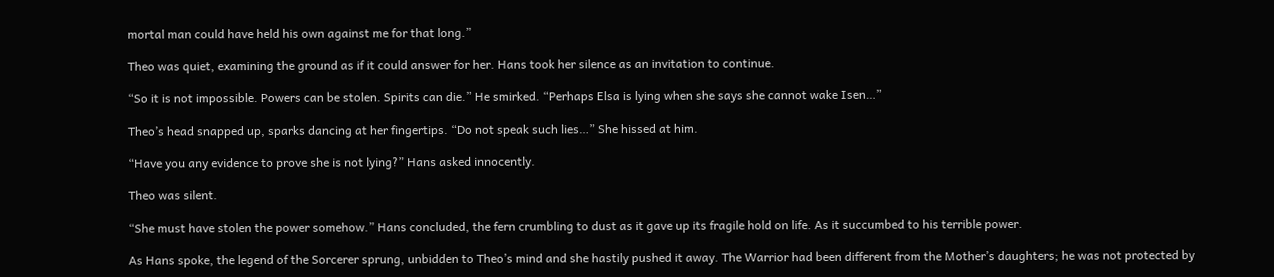mortal man could have held his own against me for that long.”

Theo was quiet, examining the ground as if it could answer for her. Hans took her silence as an invitation to continue.

“So it is not impossible. Powers can be stolen. Spirits can die.” He smirked. “Perhaps Elsa is lying when she says she cannot wake Isen…”

Theo’s head snapped up, sparks dancing at her fingertips. “Do not speak such lies…” She hissed at him.

“Have you any evidence to prove she is not lying?” Hans asked innocently.

Theo was silent.

“She must have stolen the power somehow.” Hans concluded, the fern crumbling to dust as it gave up its fragile hold on life. As it succumbed to his terrible power.

As Hans spoke, the legend of the Sorcerer sprung, unbidden to Theo’s mind and she hastily pushed it away. The Warrior had been different from the Mother’s daughters; he was not protected by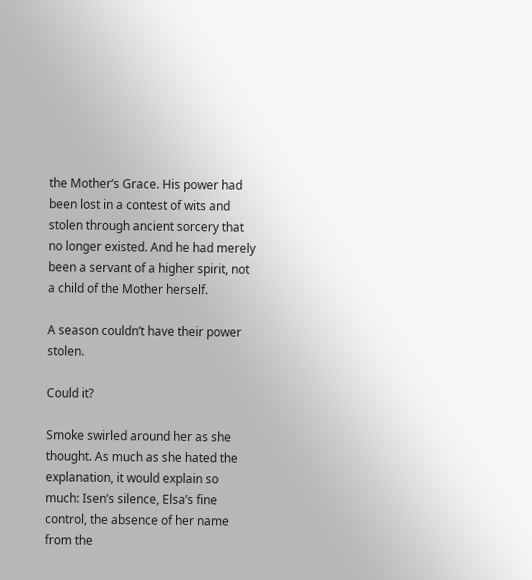the Mother’s Grace. His power had been lost in a contest of wits and stolen through ancient sorcery that no longer existed. And he had merely been a servant of a higher spirit, not a child of the Mother herself.

A season couldn’t have their power stolen.

Could it?

Smoke swirled around her as she thought. As much as she hated the explanation, it would explain so much: Isen’s silence, Elsa’s fine control, the absence of her name from the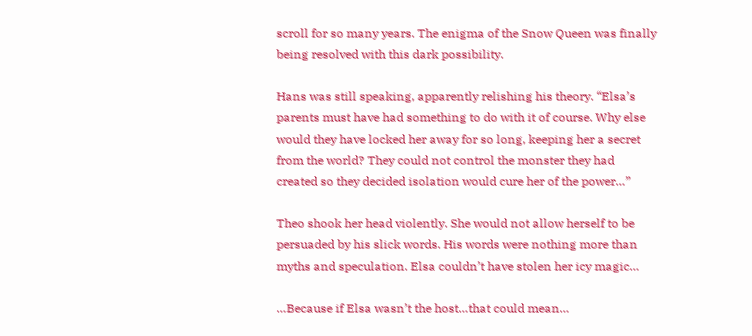scroll for so many years. The enigma of the Snow Queen was finally being resolved with this dark possibility.

Hans was still speaking, apparently relishing his theory. “Elsa’s parents must have had something to do with it of course. Why else would they have locked her away for so long, keeping her a secret from the world? They could not control the monster they had created so they decided isolation would cure her of the power…”

Theo shook her head violently. She would not allow herself to be persuaded by his slick words. His words were nothing more than myths and speculation. Elsa couldn’t have stolen her icy magic…

…Because if Elsa wasn’t the host…that could mean…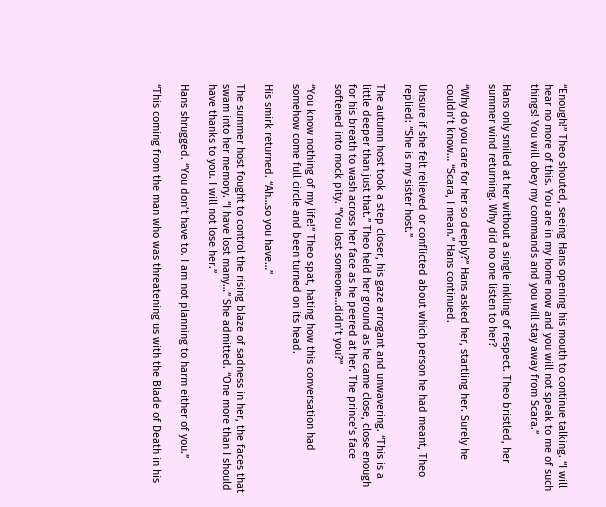“Enough!” Theo shouted, seeing Hans opening his mouth to continue talking. “I will hear no more of this. You are in my home now and you will not speak to me of such things! You will obey my commands and you will stay away from Scara.”

Hans only smiled at her without a single inkling of respect. Theo bristled, her summer wind returning. Why did no one listen to her?

“Why do you care for her so deeply?” Hans asked her, startling her. Surely he couldn’t know… “Scara, I mean.” Hans continued.

Unsure if she felt relieved or conflicted about which person he had meant, Theo replied: “She is my sister host.”

The autumn host took a step closer, his gaze arrogant and unwavering. “This is a little deeper than just that.” Theo held her ground as he came close, close enough for his breath to wash across her face as he peered at her. The prince’s face softened into mock pity. “You lost someone…didn’t you?”

“You know nothing of my life!” Theo spat, hating how this conversation had somehow come full circle and been turned on its head.

His smirk returned. “Ah…so you have…”

The summer host fought to control the rising blaze of sadness in her, the faces that swam into her memory. “I have lost many…” She admitted. “One more than I should have thanks to you. I will not lose her.”

Hans shrugged. “You don’t have to. I am not planning to harm either of you.”

“This coming from the man who was threatening us with the Blade of Death in his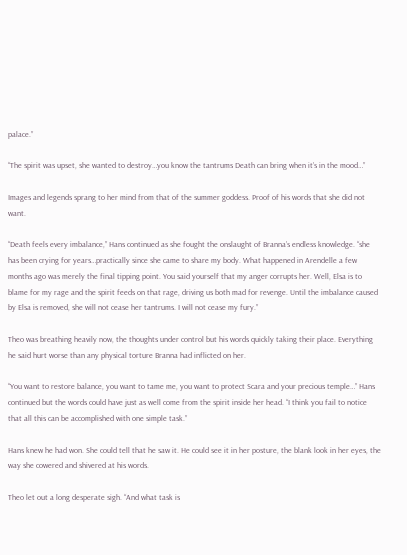palace.”

“The spirit was upset, she wanted to destroy…you know the tantrums Death can bring when it’s in the mood…”

Images and legends sprang to her mind from that of the summer goddess. Proof of his words that she did not want.

“Death feels every imbalance,” Hans continued as she fought the onslaught of Branna’s endless knowledge. “she has been crying for years…practically since she came to share my body. What happened in Arendelle a few months ago was merely the final tipping point. You said yourself that my anger corrupts her. Well, Elsa is to blame for my rage and the spirit feeds on that rage, driving us both mad for revenge. Until the imbalance caused by Elsa is removed, she will not cease her tantrums. I will not cease my fury.”

Theo was breathing heavily now, the thoughts under control but his words quickly taking their place. Everything he said hurt worse than any physical torture Branna had inflicted on her.

“You want to restore balance, you want to tame me, you want to protect Scara and your precious temple…” Hans continued but the words could have just as well come from the spirit inside her head. “I think you fail to notice that all this can be accomplished with one simple task.”

Hans knew he had won. She could tell that he saw it. He could see it in her posture, the blank look in her eyes, the way she cowered and shivered at his words.

Theo let out a long desperate sigh. “And what task is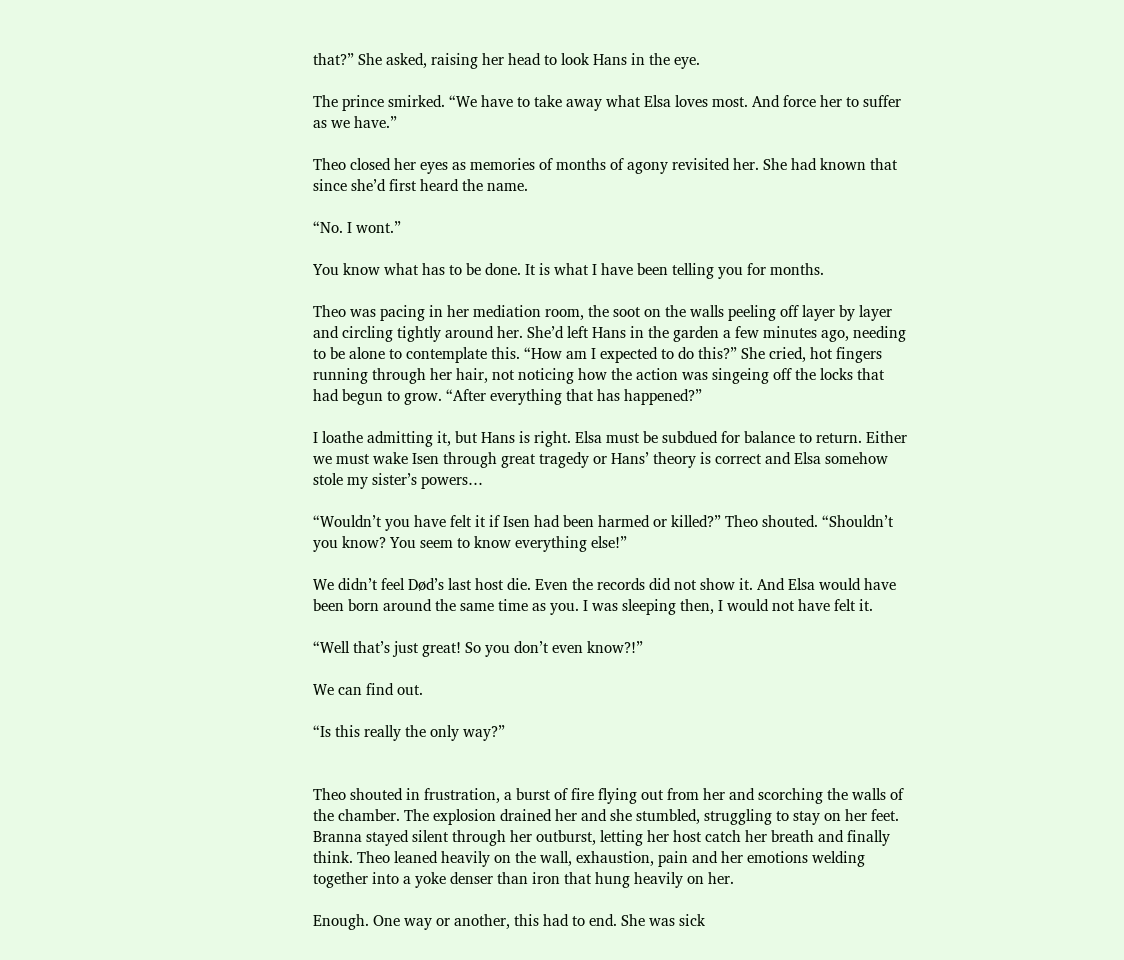that?” She asked, raising her head to look Hans in the eye.

The prince smirked. “We have to take away what Elsa loves most. And force her to suffer as we have.”

Theo closed her eyes as memories of months of agony revisited her. She had known that since she’d first heard the name.

“No. I wont.”

You know what has to be done. It is what I have been telling you for months.

Theo was pacing in her mediation room, the soot on the walls peeling off layer by layer and circling tightly around her. She’d left Hans in the garden a few minutes ago, needing to be alone to contemplate this. “How am I expected to do this?” She cried, hot fingers running through her hair, not noticing how the action was singeing off the locks that had begun to grow. “After everything that has happened?”

I loathe admitting it, but Hans is right. Elsa must be subdued for balance to return. Either we must wake Isen through great tragedy or Hans’ theory is correct and Elsa somehow stole my sister’s powers…

“Wouldn’t you have felt it if Isen had been harmed or killed?” Theo shouted. “Shouldn’t you know? You seem to know everything else!”

We didn’t feel Død’s last host die. Even the records did not show it. And Elsa would have been born around the same time as you. I was sleeping then, I would not have felt it.

“Well that’s just great! So you don’t even know?!”

We can find out.

“Is this really the only way?”


Theo shouted in frustration, a burst of fire flying out from her and scorching the walls of the chamber. The explosion drained her and she stumbled, struggling to stay on her feet. Branna stayed silent through her outburst, letting her host catch her breath and finally think. Theo leaned heavily on the wall, exhaustion, pain and her emotions welding together into a yoke denser than iron that hung heavily on her.

Enough. One way or another, this had to end. She was sick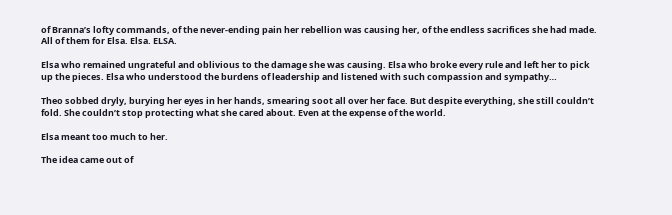of Branna’s lofty commands, of the never-ending pain her rebellion was causing her, of the endless sacrifices she had made. All of them for Elsa. Elsa. ELSA.

Elsa who remained ungrateful and oblivious to the damage she was causing. Elsa who broke every rule and left her to pick up the pieces. Elsa who understood the burdens of leadership and listened with such compassion and sympathy…

Theo sobbed dryly, burying her eyes in her hands, smearing soot all over her face. But despite everything, she still couldn’t fold. She couldn’t stop protecting what she cared about. Even at the expense of the world.

Elsa meant too much to her.

The idea came out of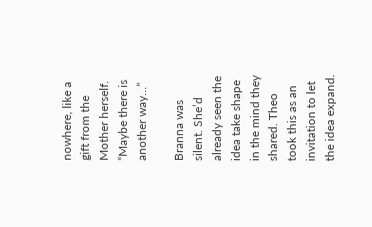nowhere, like a gift from the Mother herself. “Maybe there is another way…”

Branna was silent. She’d already seen the idea take shape in the mind they shared. Theo took this as an invitation to let the idea expand.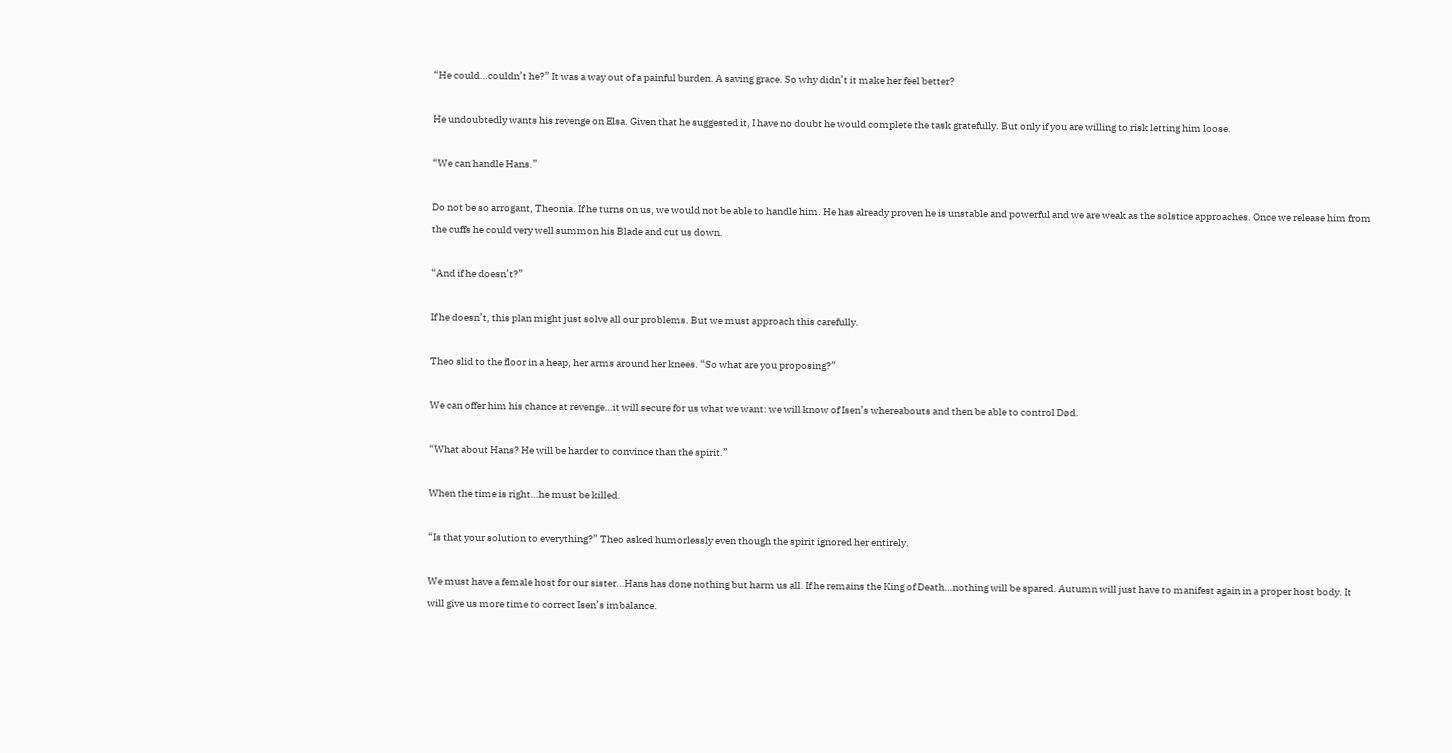“He could…couldn’t he?” It was a way out of a painful burden. A saving grace. So why didn’t it make her feel better?

He undoubtedly wants his revenge on Elsa. Given that he suggested it, I have no doubt he would complete the task gratefully. But only if you are willing to risk letting him loose.

“We can handle Hans.”

Do not be so arrogant, Theonia. If he turns on us, we would not be able to handle him. He has already proven he is unstable and powerful and we are weak as the solstice approaches. Once we release him from the cuffs he could very well summon his Blade and cut us down.

“And if he doesn’t?”

If he doesn’t, this plan might just solve all our problems. But we must approach this carefully.

Theo slid to the floor in a heap, her arms around her knees. “So what are you proposing?”

We can offer him his chance at revenge…it will secure for us what we want: we will know of Isen’s whereabouts and then be able to control Død.

“What about Hans? He will be harder to convince than the spirit.”

When the time is right…he must be killed.

“Is that your solution to everything?” Theo asked humorlessly even though the spirit ignored her entirely.

We must have a female host for our sister…Hans has done nothing but harm us all. If he remains the King of Death…nothing will be spared. Autumn will just have to manifest again in a proper host body. It will give us more time to correct Isen’s imbalance.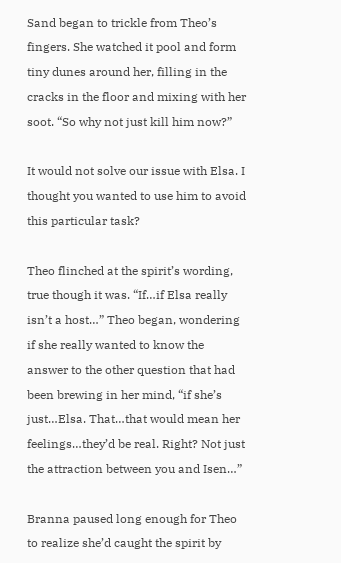Sand began to trickle from Theo’s fingers. She watched it pool and form tiny dunes around her, filling in the cracks in the floor and mixing with her soot. “So why not just kill him now?”

It would not solve our issue with Elsa. I thought you wanted to use him to avoid this particular task?

Theo flinched at the spirit’s wording, true though it was. “If…if Elsa really isn’t a host…” Theo began, wondering if she really wanted to know the answer to the other question that had been brewing in her mind, “if she’s just…Elsa. That…that would mean her feelings…they’d be real. Right? Not just the attraction between you and Isen…”

Branna paused long enough for Theo to realize she’d caught the spirit by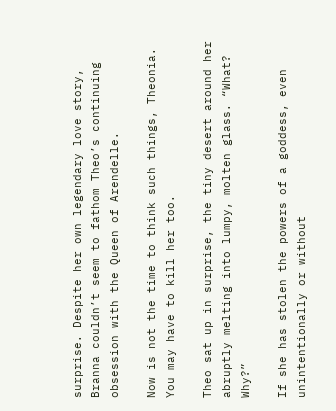surprise. Despite her own legendary love story, Branna couldn’t seem to fathom Theo’s continuing obsession with the Queen of Arendelle.

Now is not the time to think such things, Theonia. You may have to kill her too.

Theo sat up in surprise, the tiny desert around her abruptly melting into lumpy, molten glass. “What? Why?”

If she has stolen the powers of a goddess, even unintentionally or without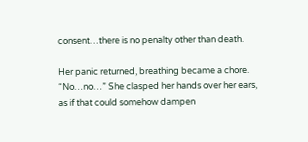consent…there is no penalty other than death.

Her panic returned, breathing became a chore. “No…no…” She clasped her hands over her ears, as if that could somehow dampen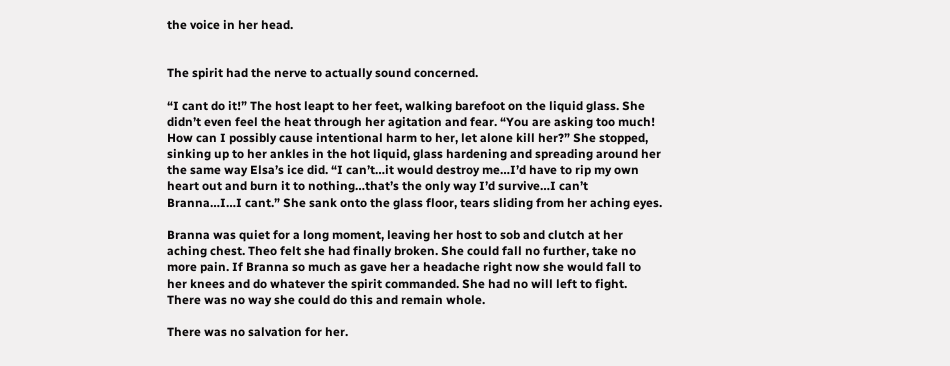the voice in her head.


The spirit had the nerve to actually sound concerned.

“I cant do it!” The host leapt to her feet, walking barefoot on the liquid glass. She didn’t even feel the heat through her agitation and fear. “You are asking too much! How can I possibly cause intentional harm to her, let alone kill her?” She stopped, sinking up to her ankles in the hot liquid, glass hardening and spreading around her the same way Elsa’s ice did. “I can’t…it would destroy me…I’d have to rip my own heart out and burn it to nothing…that’s the only way I’d survive…I can’t Branna…I…I cant.” She sank onto the glass floor, tears sliding from her aching eyes.

Branna was quiet for a long moment, leaving her host to sob and clutch at her aching chest. Theo felt she had finally broken. She could fall no further, take no more pain. If Branna so much as gave her a headache right now she would fall to her knees and do whatever the spirit commanded. She had no will left to fight. There was no way she could do this and remain whole.

There was no salvation for her.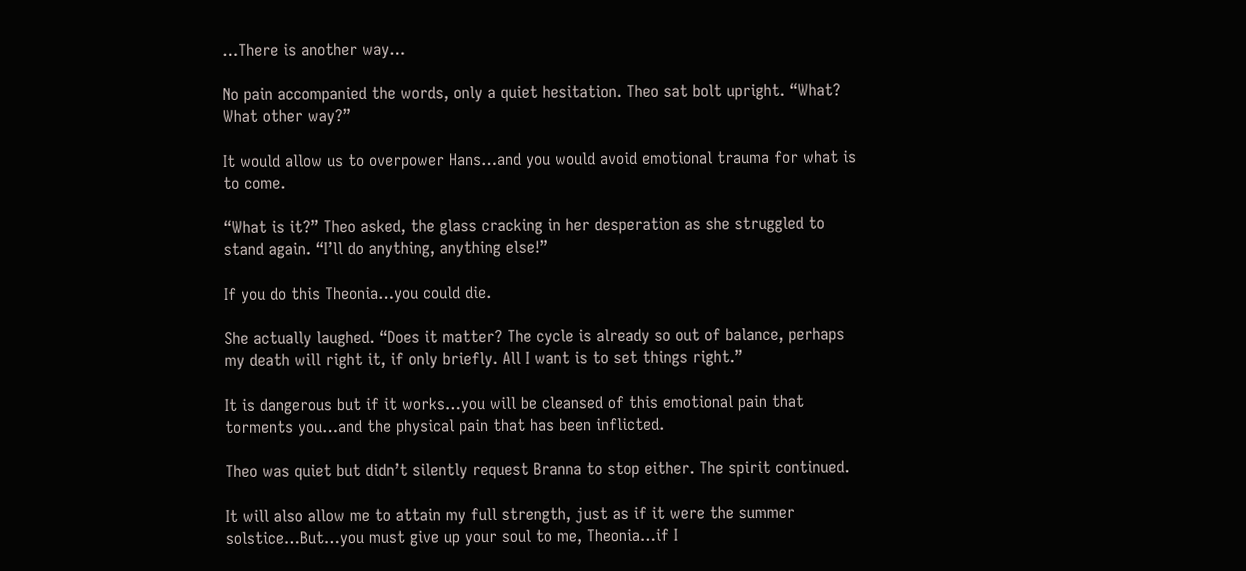…There is another way…

No pain accompanied the words, only a quiet hesitation. Theo sat bolt upright. “What? What other way?”

It would allow us to overpower Hans…and you would avoid emotional trauma for what is to come.

“What is it?” Theo asked, the glass cracking in her desperation as she struggled to stand again. “I’ll do anything, anything else!”

If you do this Theonia…you could die.

She actually laughed. “Does it matter? The cycle is already so out of balance, perhaps my death will right it, if only briefly. All I want is to set things right.”

It is dangerous but if it works…you will be cleansed of this emotional pain that torments you…and the physical pain that has been inflicted.

Theo was quiet but didn’t silently request Branna to stop either. The spirit continued.

It will also allow me to attain my full strength, just as if it were the summer solstice…But…you must give up your soul to me, Theonia…if I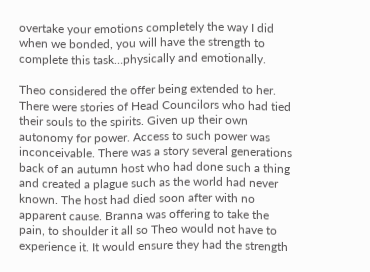overtake your emotions completely the way I did when we bonded, you will have the strength to complete this task…physically and emotionally.

Theo considered the offer being extended to her. There were stories of Head Councilors who had tied their souls to the spirits. Given up their own autonomy for power. Access to such power was inconceivable. There was a story several generations back of an autumn host who had done such a thing and created a plague such as the world had never known. The host had died soon after with no apparent cause. Branna was offering to take the pain, to shoulder it all so Theo would not have to experience it. It would ensure they had the strength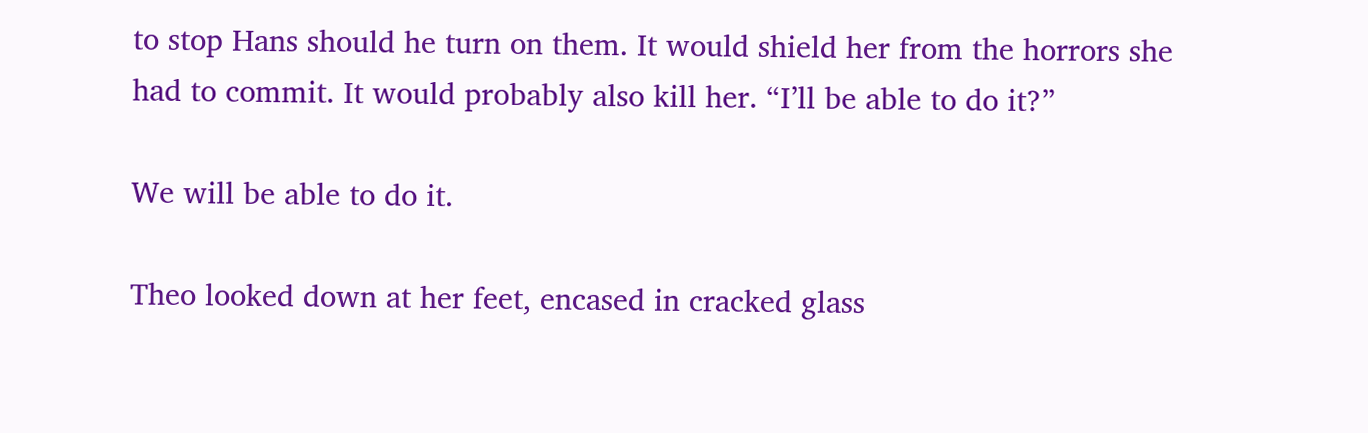to stop Hans should he turn on them. It would shield her from the horrors she had to commit. It would probably also kill her. “I’ll be able to do it?”

We will be able to do it.

Theo looked down at her feet, encased in cracked glass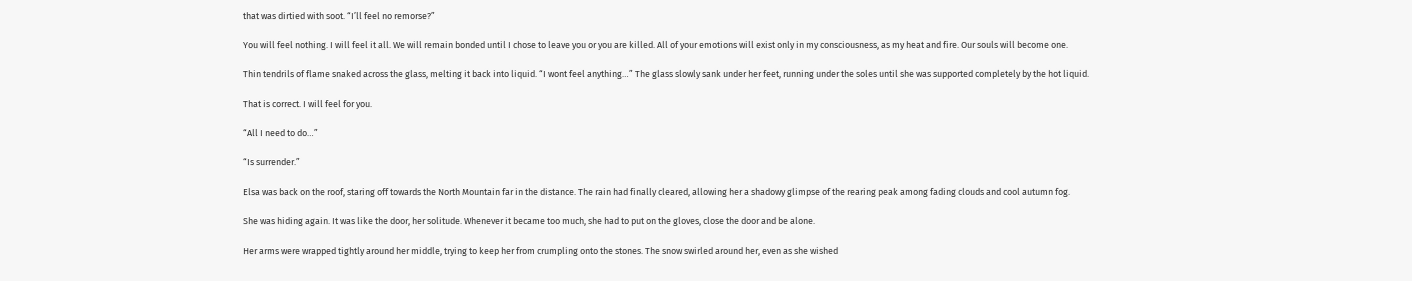that was dirtied with soot. “I’ll feel no remorse?”

You will feel nothing. I will feel it all. We will remain bonded until I chose to leave you or you are killed. All of your emotions will exist only in my consciousness, as my heat and fire. Our souls will become one.

Thin tendrils of flame snaked across the glass, melting it back into liquid. “I wont feel anything…” The glass slowly sank under her feet, running under the soles until she was supported completely by the hot liquid.

That is correct. I will feel for you.

“All I need to do…”

“Is surrender.”

Elsa was back on the roof, staring off towards the North Mountain far in the distance. The rain had finally cleared, allowing her a shadowy glimpse of the rearing peak among fading clouds and cool autumn fog.

She was hiding again. It was like the door, her solitude. Whenever it became too much, she had to put on the gloves, close the door and be alone.

Her arms were wrapped tightly around her middle, trying to keep her from crumpling onto the stones. The snow swirled around her, even as she wished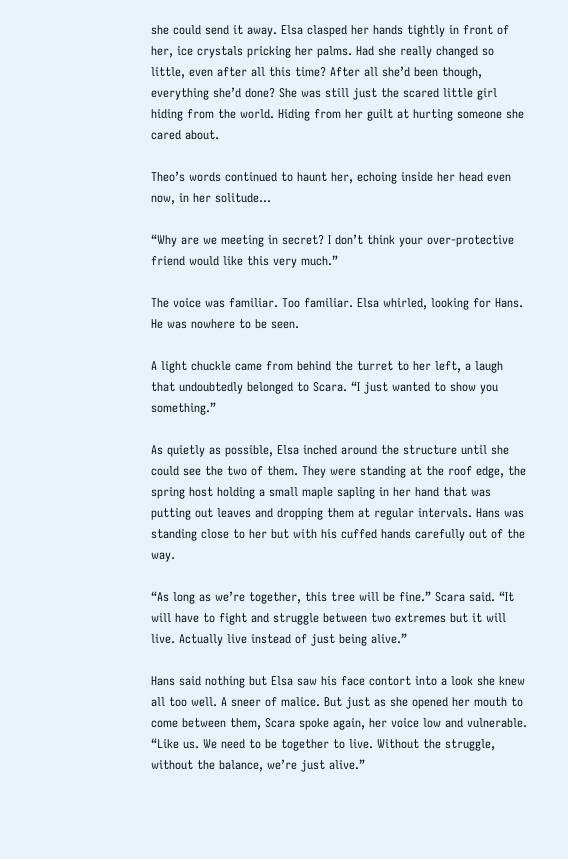she could send it away. Elsa clasped her hands tightly in front of her, ice crystals pricking her palms. Had she really changed so little, even after all this time? After all she’d been though, everything she’d done? She was still just the scared little girl hiding from the world. Hiding from her guilt at hurting someone she cared about.

Theo’s words continued to haunt her, echoing inside her head even now, in her solitude...

“Why are we meeting in secret? I don’t think your over-protective friend would like this very much.”

The voice was familiar. Too familiar. Elsa whirled, looking for Hans. He was nowhere to be seen.

A light chuckle came from behind the turret to her left, a laugh that undoubtedly belonged to Scara. “I just wanted to show you something.”

As quietly as possible, Elsa inched around the structure until she could see the two of them. They were standing at the roof edge, the spring host holding a small maple sapling in her hand that was putting out leaves and dropping them at regular intervals. Hans was standing close to her but with his cuffed hands carefully out of the way.

“As long as we’re together, this tree will be fine.” Scara said. “It will have to fight and struggle between two extremes but it will live. Actually live instead of just being alive.”

Hans said nothing but Elsa saw his face contort into a look she knew all too well. A sneer of malice. But just as she opened her mouth to come between them, Scara spoke again, her voice low and vulnerable. “Like us. We need to be together to live. Without the struggle, without the balance, we’re just alive.”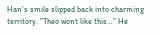Han’s smile slipped back into charming territory. “Theo wont like this…” He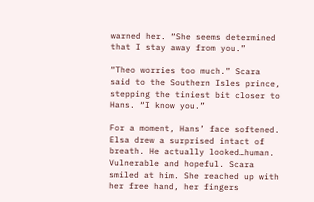warned her. “She seems determined that I stay away from you.”

“Theo worries too much.” Scara said to the Southern Isles prince, stepping the tiniest bit closer to Hans. “I know you.”

For a moment, Hans’ face softened. Elsa drew a surprised intact of breath. He actually looked…human. Vulnerable and hopeful. Scara smiled at him. She reached up with her free hand, her fingers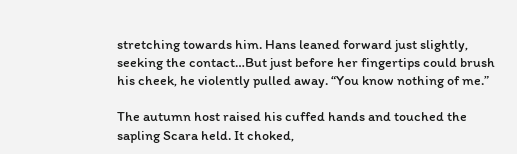stretching towards him. Hans leaned forward just slightly, seeking the contact…But just before her fingertips could brush his cheek, he violently pulled away. “You know nothing of me.”

The autumn host raised his cuffed hands and touched the sapling Scara held. It choked,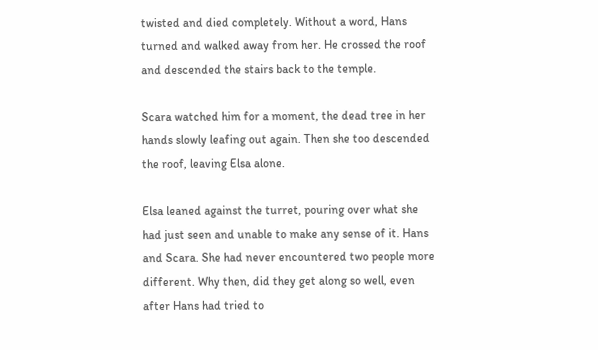twisted and died completely. Without a word, Hans turned and walked away from her. He crossed the roof and descended the stairs back to the temple.

Scara watched him for a moment, the dead tree in her hands slowly leafing out again. Then she too descended the roof, leaving Elsa alone.

Elsa leaned against the turret, pouring over what she had just seen and unable to make any sense of it. Hans and Scara. She had never encountered two people more different. Why then, did they get along so well, even after Hans had tried to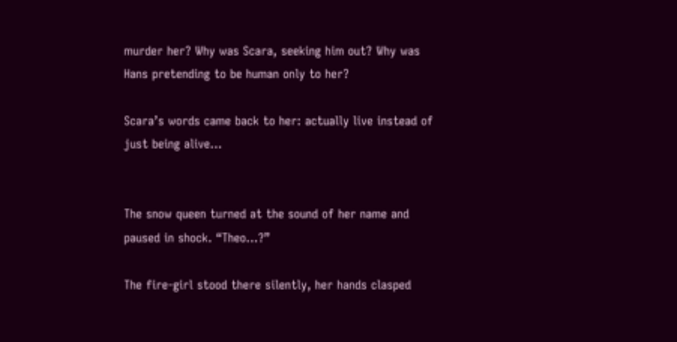murder her? Why was Scara, seeking him out? Why was Hans pretending to be human only to her?

Scara’s words came back to her: actually live instead of just being alive…


The snow queen turned at the sound of her name and paused in shock. “Theo…?”

The fire-girl stood there silently, her hands clasped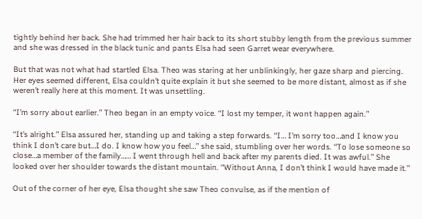tightly behind her back. She had trimmed her hair back to its short stubby length from the previous summer and she was dressed in the black tunic and pants Elsa had seen Garret wear everywhere.

But that was not what had startled Elsa. Theo was staring at her unblinkingly, her gaze sharp and piercing. Her eyes seemed different, Elsa couldn’t quite explain it but she seemed to be more distant, almost as if she weren’t really here at this moment. It was unsettling.

“I’m sorry about earlier.” Theo began in an empty voice. “I lost my temper, it wont happen again.”

“It’s alright.” Elsa assured her, standing up and taking a step forwards. “I… I’m sorry too…and I know you think I don’t care but…I do. I know how you feel…” she said, stumbling over her words. “To lose someone so close…a member of the family…… I went through hell and back after my parents died. It was awful.” She looked over her shoulder towards the distant mountain. “Without Anna, I don’t think I would have made it.”

Out of the corner of her eye, Elsa thought she saw Theo convulse, as if the mention of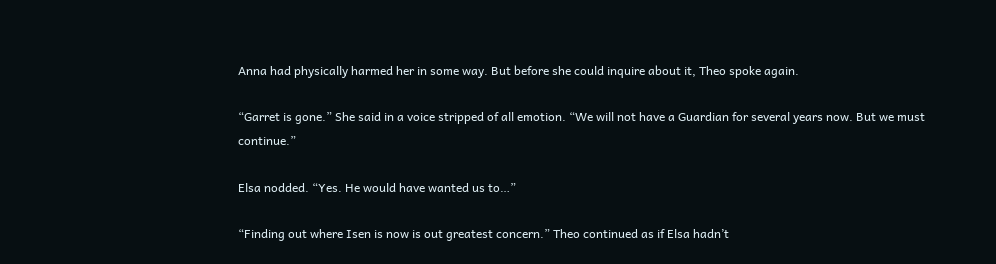Anna had physically harmed her in some way. But before she could inquire about it, Theo spoke again.

“Garret is gone.” She said in a voice stripped of all emotion. “We will not have a Guardian for several years now. But we must continue.”

Elsa nodded. “Yes. He would have wanted us to…”

“Finding out where Isen is now is out greatest concern.” Theo continued as if Elsa hadn’t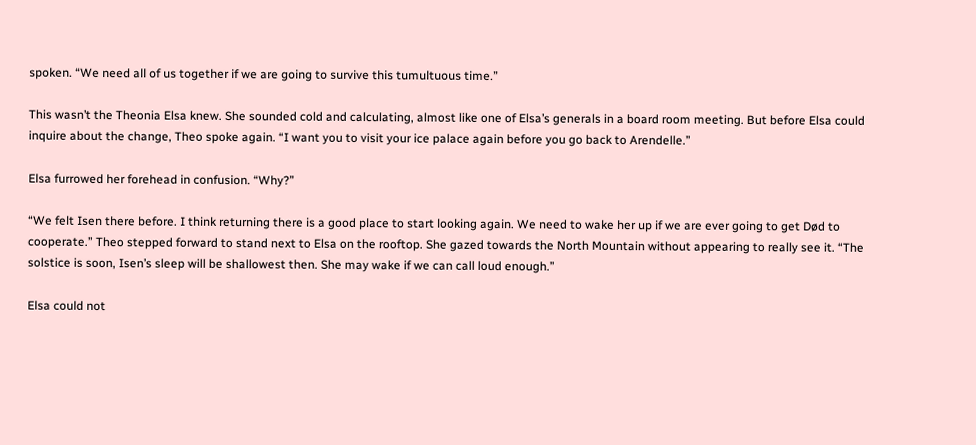spoken. “We need all of us together if we are going to survive this tumultuous time.”

This wasn’t the Theonia Elsa knew. She sounded cold and calculating, almost like one of Elsa’s generals in a board room meeting. But before Elsa could inquire about the change, Theo spoke again. “I want you to visit your ice palace again before you go back to Arendelle.”

Elsa furrowed her forehead in confusion. “Why?”

“We felt Isen there before. I think returning there is a good place to start looking again. We need to wake her up if we are ever going to get Død to cooperate.” Theo stepped forward to stand next to Elsa on the rooftop. She gazed towards the North Mountain without appearing to really see it. “The solstice is soon, Isen’s sleep will be shallowest then. She may wake if we can call loud enough.”

Elsa could not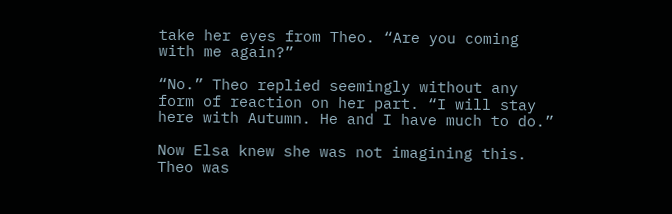take her eyes from Theo. “Are you coming with me again?”

“No.” Theo replied seemingly without any form of reaction on her part. “I will stay here with Autumn. He and I have much to do.”

Now Elsa knew she was not imagining this. Theo was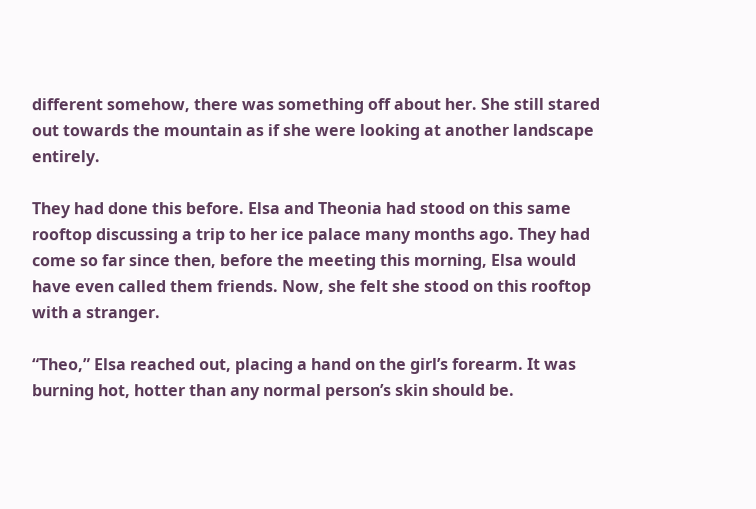different somehow, there was something off about her. She still stared out towards the mountain as if she were looking at another landscape entirely.

They had done this before. Elsa and Theonia had stood on this same rooftop discussing a trip to her ice palace many months ago. They had come so far since then, before the meeting this morning, Elsa would have even called them friends. Now, she felt she stood on this rooftop with a stranger.

“Theo,” Elsa reached out, placing a hand on the girl’s forearm. It was burning hot, hotter than any normal person’s skin should be.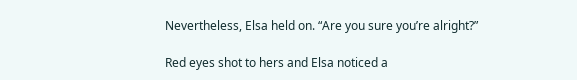Nevertheless, Elsa held on. “Are you sure you’re alright?”

Red eyes shot to hers and Elsa noticed a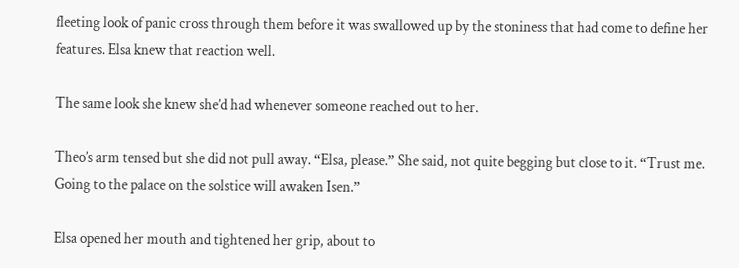fleeting look of panic cross through them before it was swallowed up by the stoniness that had come to define her features. Elsa knew that reaction well.

The same look she knew she’d had whenever someone reached out to her.

Theo’s arm tensed but she did not pull away. “Elsa, please.” She said, not quite begging but close to it. “Trust me. Going to the palace on the solstice will awaken Isen.”

Elsa opened her mouth and tightened her grip, about to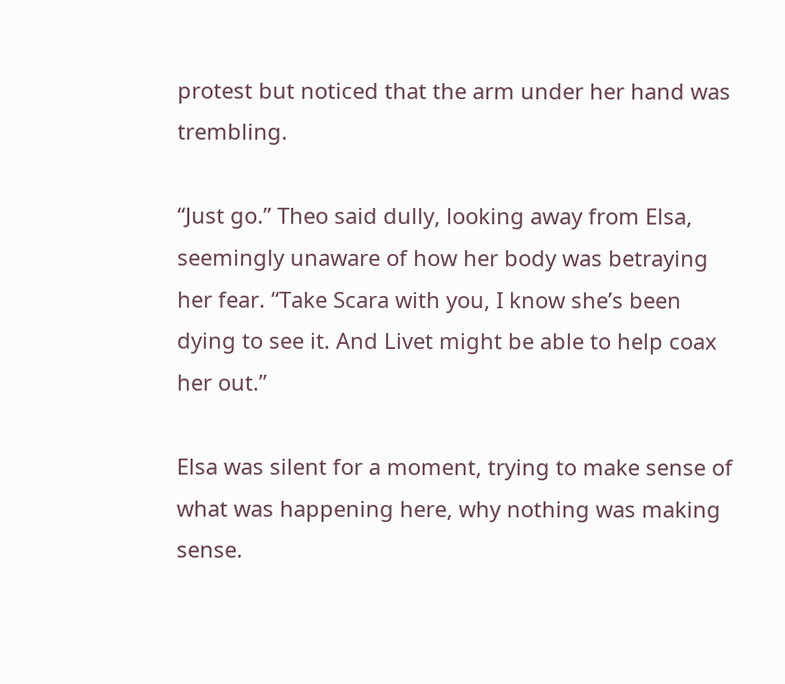protest but noticed that the arm under her hand was trembling.

“Just go.” Theo said dully, looking away from Elsa, seemingly unaware of how her body was betraying her fear. “Take Scara with you, I know she’s been dying to see it. And Livet might be able to help coax her out.”

Elsa was silent for a moment, trying to make sense of what was happening here, why nothing was making sense.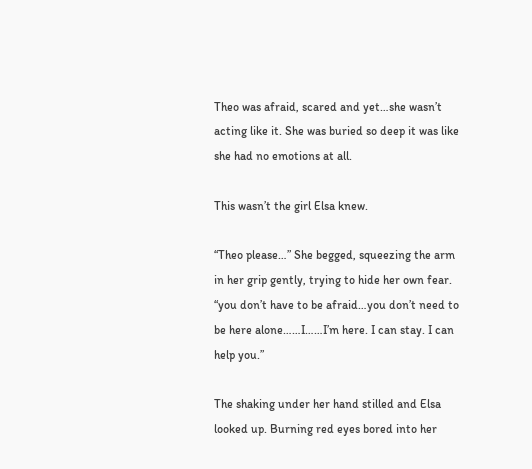Theo was afraid, scared and yet…she wasn’t acting like it. She was buried so deep it was like she had no emotions at all.

This wasn’t the girl Elsa knew.

“Theo please…” She begged, squeezing the arm in her grip gently, trying to hide her own fear. “you don’t have to be afraid…you don’t need to be here alone……I……I’m here. I can stay. I can help you.”

The shaking under her hand stilled and Elsa looked up. Burning red eyes bored into her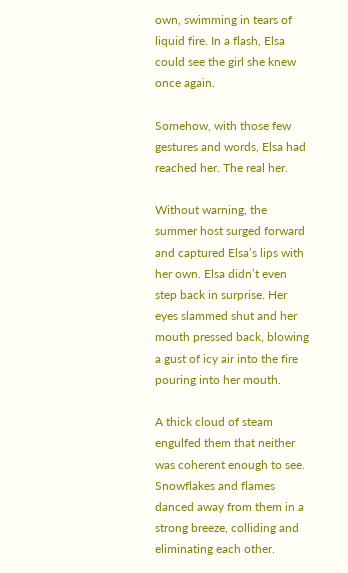own, swimming in tears of liquid fire. In a flash, Elsa could see the girl she knew once again.

Somehow, with those few gestures and words, Elsa had reached her. The real her.

Without warning, the summer host surged forward and captured Elsa’s lips with her own. Elsa didn’t even step back in surprise. Her eyes slammed shut and her mouth pressed back, blowing a gust of icy air into the fire pouring into her mouth.

A thick cloud of steam engulfed them that neither was coherent enough to see. Snowflakes and flames danced away from them in a strong breeze, colliding and eliminating each other.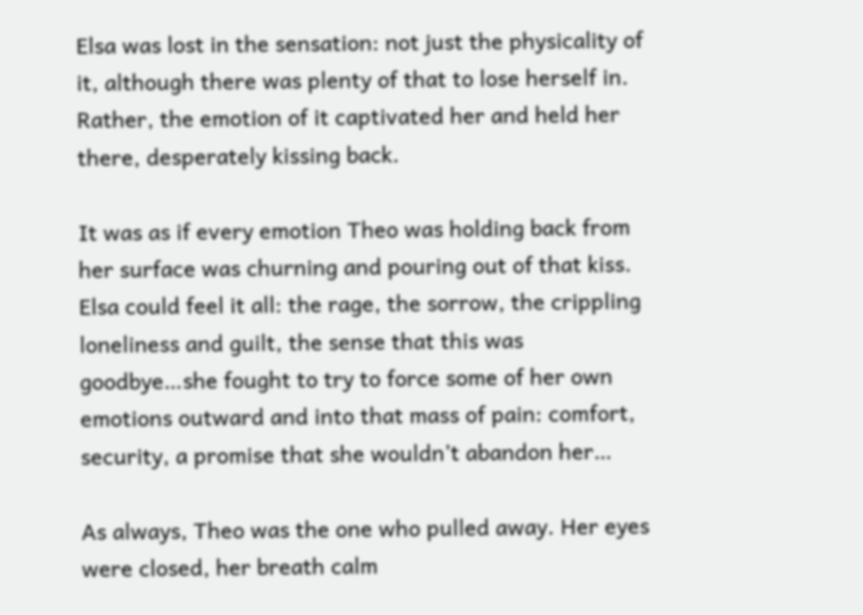Elsa was lost in the sensation: not just the physicality of it, although there was plenty of that to lose herself in. Rather, the emotion of it captivated her and held her there, desperately kissing back.

It was as if every emotion Theo was holding back from her surface was churning and pouring out of that kiss. Elsa could feel it all: the rage, the sorrow, the crippling loneliness and guilt, the sense that this was goodbye…she fought to try to force some of her own emotions outward and into that mass of pain: comfort, security, a promise that she wouldn’t abandon her…

As always, Theo was the one who pulled away. Her eyes were closed, her breath calm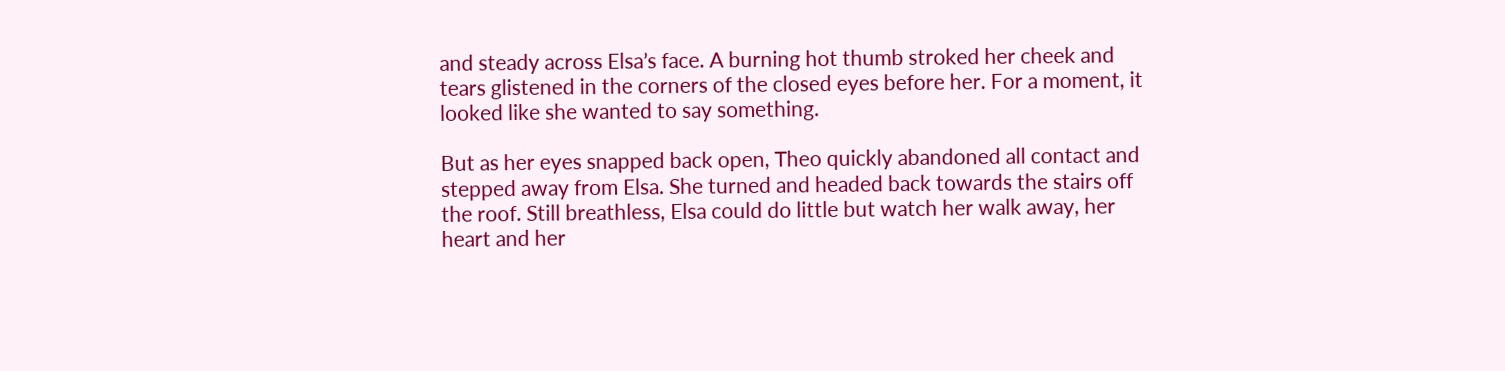and steady across Elsa’s face. A burning hot thumb stroked her cheek and tears glistened in the corners of the closed eyes before her. For a moment, it looked like she wanted to say something.

But as her eyes snapped back open, Theo quickly abandoned all contact and stepped away from Elsa. She turned and headed back towards the stairs off the roof. Still breathless, Elsa could do little but watch her walk away, her heart and her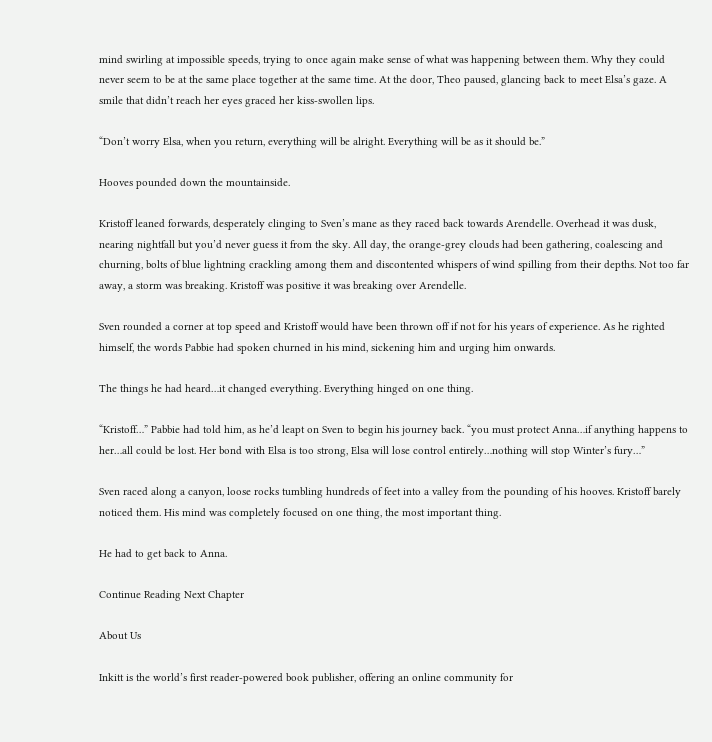mind swirling at impossible speeds, trying to once again make sense of what was happening between them. Why they could never seem to be at the same place together at the same time. At the door, Theo paused, glancing back to meet Elsa’s gaze. A smile that didn’t reach her eyes graced her kiss-swollen lips.

“Don’t worry Elsa, when you return, everything will be alright. Everything will be as it should be.”

Hooves pounded down the mountainside.

Kristoff leaned forwards, desperately clinging to Sven’s mane as they raced back towards Arendelle. Overhead it was dusk, nearing nightfall but you’d never guess it from the sky. All day, the orange-grey clouds had been gathering, coalescing and churning, bolts of blue lightning crackling among them and discontented whispers of wind spilling from their depths. Not too far away, a storm was breaking. Kristoff was positive it was breaking over Arendelle.

Sven rounded a corner at top speed and Kristoff would have been thrown off if not for his years of experience. As he righted himself, the words Pabbie had spoken churned in his mind, sickening him and urging him onwards.

The things he had heard…it changed everything. Everything hinged on one thing.

“Kristoff…” Pabbie had told him, as he’d leapt on Sven to begin his journey back. “you must protect Anna…if anything happens to her…all could be lost. Her bond with Elsa is too strong, Elsa will lose control entirely…nothing will stop Winter’s fury…”

Sven raced along a canyon, loose rocks tumbling hundreds of feet into a valley from the pounding of his hooves. Kristoff barely noticed them. His mind was completely focused on one thing, the most important thing.

He had to get back to Anna.

Continue Reading Next Chapter

About Us

Inkitt is the world’s first reader-powered book publisher, offering an online community for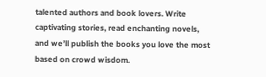talented authors and book lovers. Write captivating stories, read enchanting novels, and we’ll publish the books you love the most based on crowd wisdom.